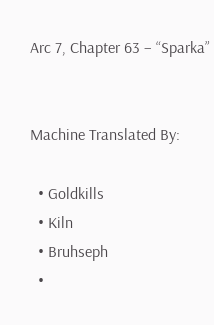Arc 7, Chapter 63 – “Sparka”


Machine Translated By:

  • Goldkills
  • Kiln
  • Bruhseph
  •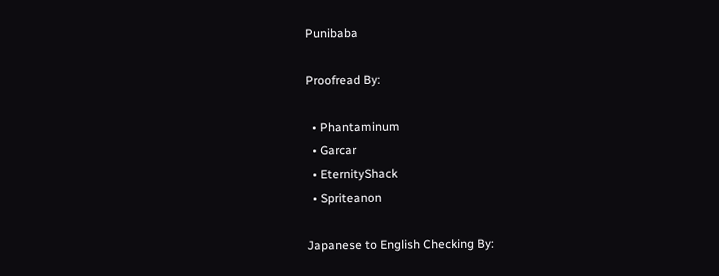Punibaba

Proofread By:

  • Phantaminum
  • Garcar
  • EternityShack
  • Spriteanon

Japanese to English Checking By: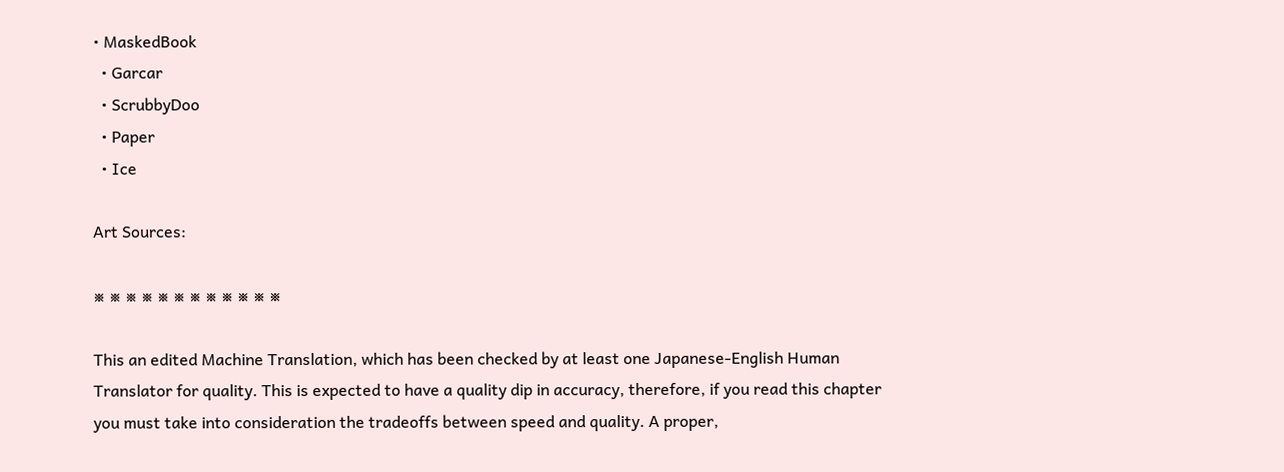• MaskedBook
  • Garcar
  • ScrubbyDoo
  • Paper
  • Ice

Art Sources:

※ ※ ※ ※ ※ ※ ※ ※ ※ ※ ※ ※

This an edited Machine Translation, which has been checked by at least one Japanese-English Human Translator for quality. This is expected to have a quality dip in accuracy, therefore, if you read this chapter you must take into consideration the tradeoffs between speed and quality. A proper,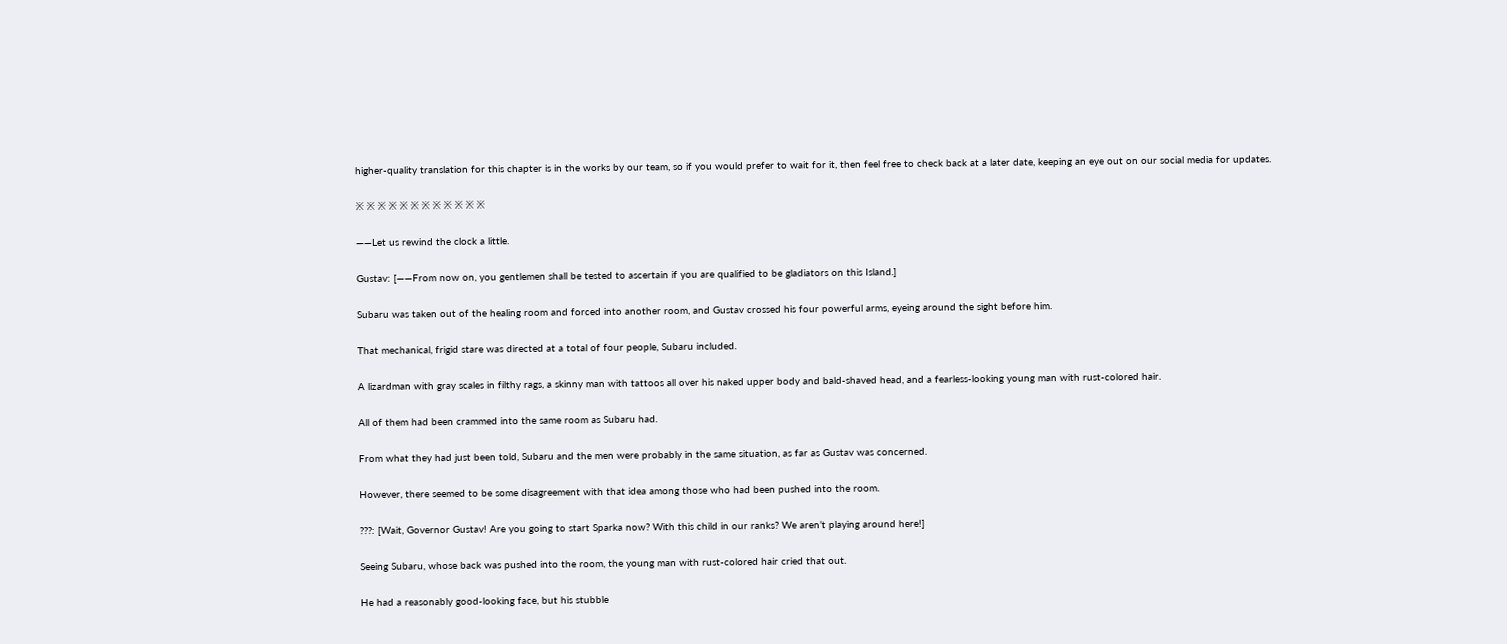higher-quality translation for this chapter is in the works by our team, so if you would prefer to wait for it, then feel free to check back at a later date, keeping an eye out on our social media for updates.

※ ※ ※ ※ ※ ※ ※ ※ ※ ※ ※ ※

――Let us rewind the clock a little.

Gustav: [――From now on, you gentlemen shall be tested to ascertain if you are qualified to be gladiators on this Island.]

Subaru was taken out of the healing room and forced into another room, and Gustav crossed his four powerful arms, eyeing around the sight before him.

That mechanical, frigid stare was directed at a total of four people, Subaru included.

A lizardman with gray scales in filthy rags, a skinny man with tattoos all over his naked upper body and bald-shaved head, and a fearless-looking young man with rust-colored hair.

All of them had been crammed into the same room as Subaru had.

From what they had just been told, Subaru and the men were probably in the same situation, as far as Gustav was concerned.

However, there seemed to be some disagreement with that idea among those who had been pushed into the room.

???: [Wait, Governor Gustav! Are you going to start Sparka now? With this child in our ranks? We aren’t playing around here!]

Seeing Subaru, whose back was pushed into the room, the young man with rust-colored hair cried that out.

He had a reasonably good-looking face, but his stubble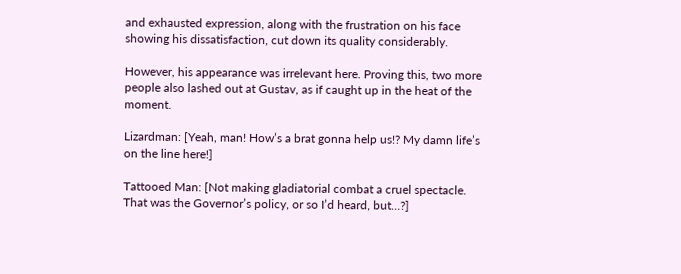and exhausted expression, along with the frustration on his face showing his dissatisfaction, cut down its quality considerably.

However, his appearance was irrelevant here. Proving this, two more people also lashed out at Gustav, as if caught up in the heat of the moment.

Lizardman: [Yeah, man! How’s a brat gonna help us!? My damn life’s on the line here!]

Tattooed Man: [Not making gladiatorial combat a cruel spectacle. That was the Governor’s policy, or so I’d heard, but…?]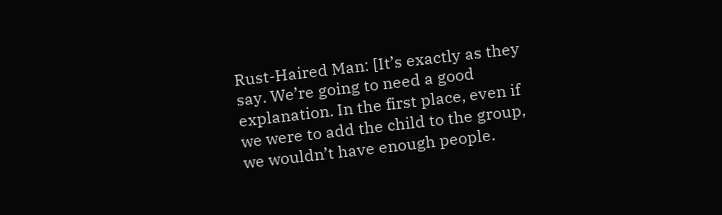Rust-Haired Man: [It’s exactly as they say. We’re going to need a good explanation. In the first place, even if we were to add the child to the group, we wouldn’t have enough people.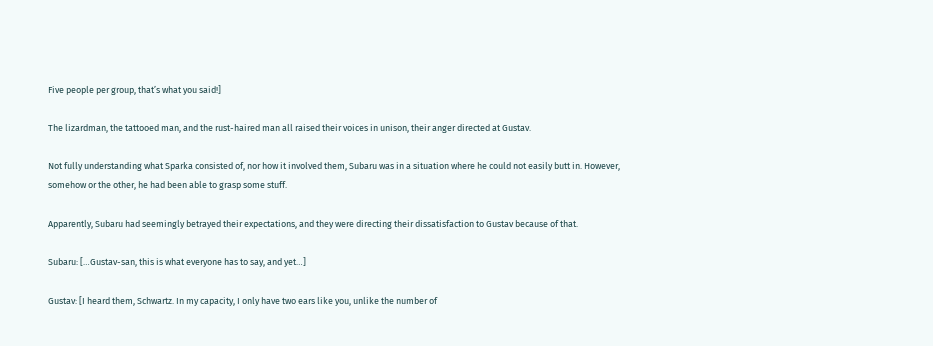Five people per group, that’s what you said!]

The lizardman, the tattooed man, and the rust-haired man all raised their voices in unison, their anger directed at Gustav.

Not fully understanding what Sparka consisted of, nor how it involved them, Subaru was in a situation where he could not easily butt in. However, somehow or the other, he had been able to grasp some stuff.

Apparently, Subaru had seemingly betrayed their expectations, and they were directing their dissatisfaction to Gustav because of that.

Subaru: […Gustav-san, this is what everyone has to say, and yet…]

Gustav: [I heard them, Schwartz. In my capacity, I only have two ears like you, unlike the number of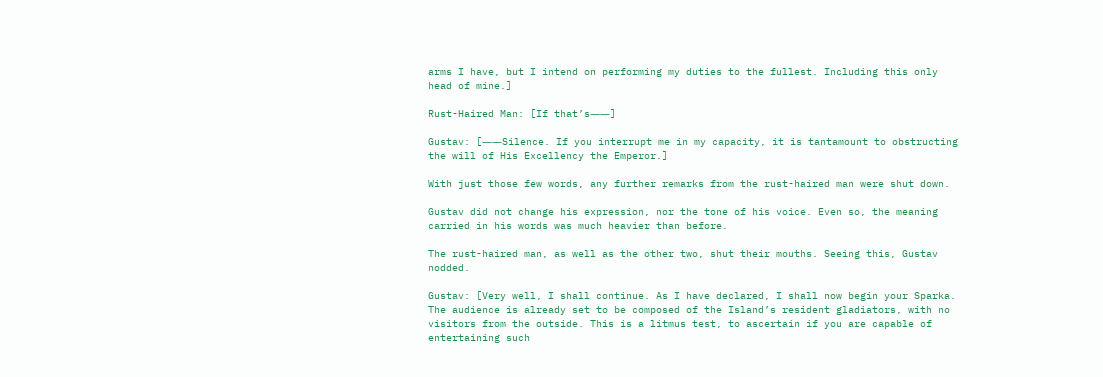arms I have, but I intend on performing my duties to the fullest. Including this only head of mine.]

Rust-Haired Man: [If that’s――]

Gustav: [――Silence. If you interrupt me in my capacity, it is tantamount to obstructing the will of His Excellency the Emperor.]

With just those few words, any further remarks from the rust-haired man were shut down.

Gustav did not change his expression, nor the tone of his voice. Even so, the meaning carried in his words was much heavier than before.

The rust-haired man, as well as the other two, shut their mouths. Seeing this, Gustav nodded.

Gustav: [Very well, I shall continue. As I have declared, I shall now begin your Sparka. The audience is already set to be composed of the Island’s resident gladiators, with no visitors from the outside. This is a litmus test, to ascertain if you are capable of entertaining such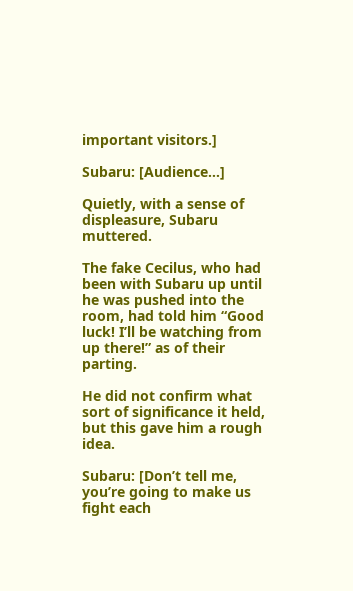important visitors.]

Subaru: [Audience…]

Quietly, with a sense of displeasure, Subaru muttered.

The fake Cecilus, who had been with Subaru up until he was pushed into the room, had told him “Good luck! I’ll be watching from up there!” as of their parting.

He did not confirm what sort of significance it held, but this gave him a rough idea.

Subaru: [Don’t tell me, you’re going to make us fight each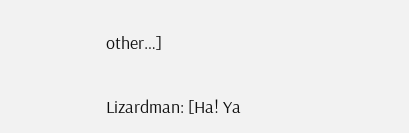other…]

Lizardman: [Ha! Ya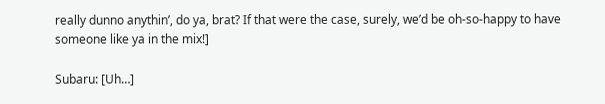really dunno anythin’, do ya, brat? If that were the case, surely, we’d be oh-so-happy to have someone like ya in the mix!]

Subaru: [Uh…]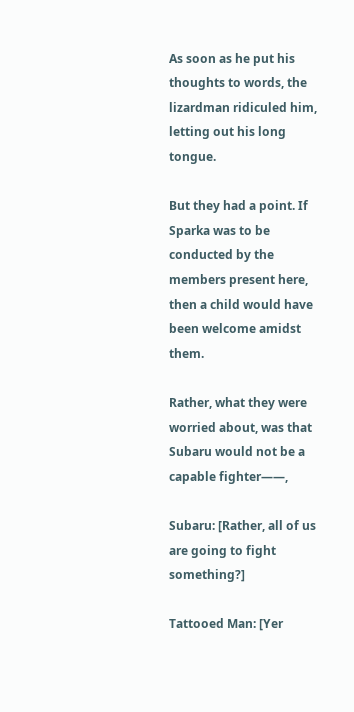As soon as he put his thoughts to words, the lizardman ridiculed him, letting out his long tongue.

But they had a point. If Sparka was to be conducted by the members present here, then a child would have been welcome amidst them.

Rather, what they were worried about, was that Subaru would not be a capable fighter――,

Subaru: [Rather, all of us are going to fight something?]

Tattooed Man: [Yer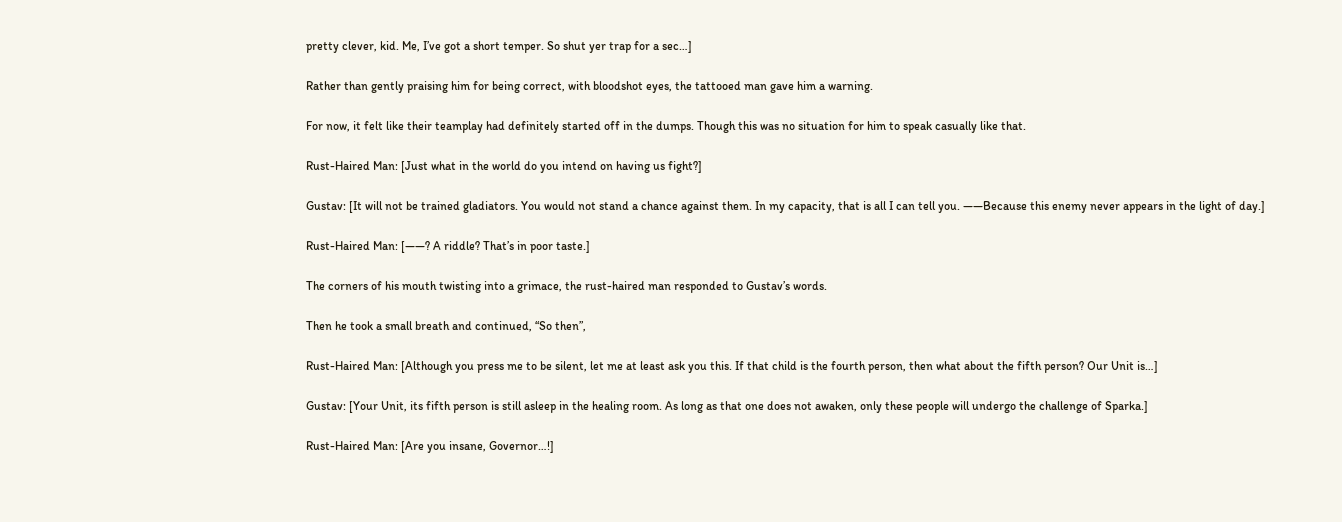pretty clever, kid. Me, I’ve got a short temper. So shut yer trap for a sec…]

Rather than gently praising him for being correct, with bloodshot eyes, the tattooed man gave him a warning.

For now, it felt like their teamplay had definitely started off in the dumps. Though this was no situation for him to speak casually like that.

Rust-Haired Man: [Just what in the world do you intend on having us fight?]

Gustav: [It will not be trained gladiators. You would not stand a chance against them. In my capacity, that is all I can tell you. ――Because this enemy never appears in the light of day.]

Rust-Haired Man: [――? A riddle? That’s in poor taste.]

The corners of his mouth twisting into a grimace, the rust-haired man responded to Gustav’s words.

Then he took a small breath and continued, “So then”,

Rust-Haired Man: [Although you press me to be silent, let me at least ask you this. If that child is the fourth person, then what about the fifth person? Our Unit is…]

Gustav: [Your Unit, its fifth person is still asleep in the healing room. As long as that one does not awaken, only these people will undergo the challenge of Sparka.]

Rust-Haired Man: [Are you insane, Governor…!]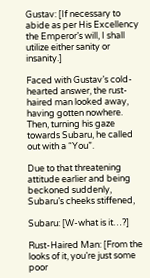Gustav: [If necessary to abide as per His Excellency the Emperor’s will, I shall utilize either sanity or insanity.]

Faced with Gustav’s cold-hearted answer, the rust-haired man looked away, having gotten nowhere. Then, turning his gaze towards Subaru, he called out with a “You”.

Due to that threatening attitude earlier and being beckoned suddenly, Subaru’s cheeks stiffened,

Subaru: [W-what is it…?]

Rust-Haired Man: [From the looks of it, you’re just some poor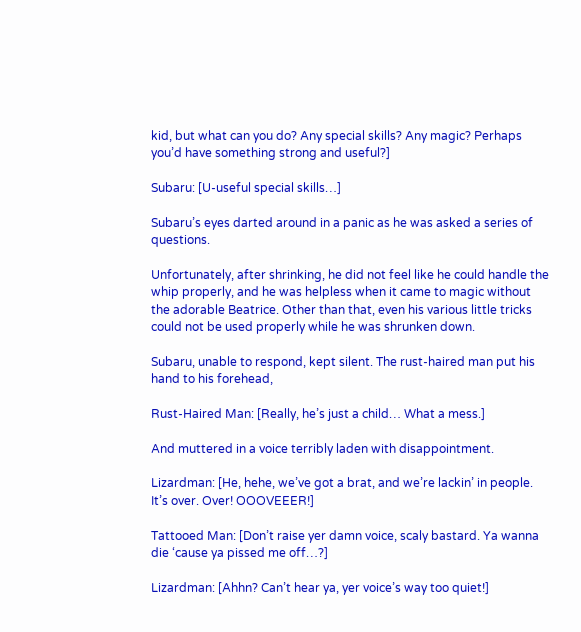kid, but what can you do? Any special skills? Any magic? Perhaps you’d have something strong and useful?]

Subaru: [U-useful special skills…]

Subaru’s eyes darted around in a panic as he was asked a series of questions.

Unfortunately, after shrinking, he did not feel like he could handle the whip properly, and he was helpless when it came to magic without the adorable Beatrice. Other than that, even his various little tricks could not be used properly while he was shrunken down.

Subaru, unable to respond, kept silent. The rust-haired man put his hand to his forehead,

Rust-Haired Man: [Really, he’s just a child… What a mess.]

And muttered in a voice terribly laden with disappointment.

Lizardman: [He, hehe, we’ve got a brat, and we’re lackin’ in people. It’s over. Over! OOOVEEER!]

Tattooed Man: [Don’t raise yer damn voice, scaly bastard. Ya wanna die ‘cause ya pissed me off…?]

Lizardman: [Ahhn? Can’t hear ya, yer voice’s way too quiet!]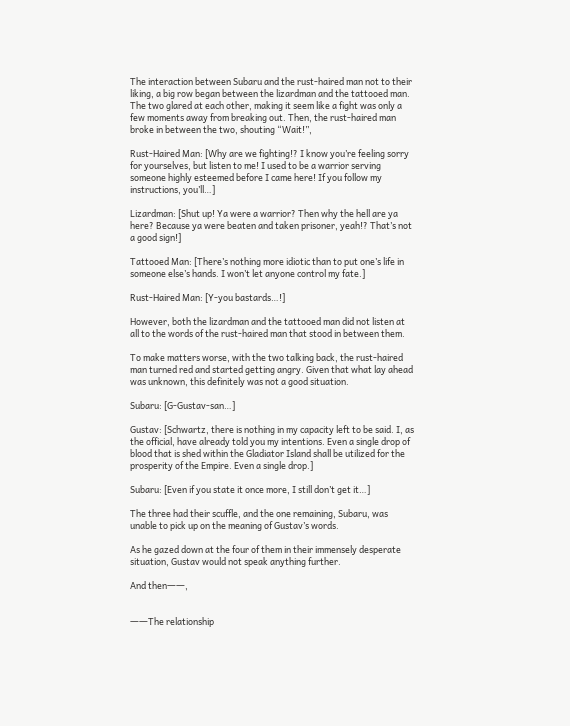The interaction between Subaru and the rust-haired man not to their liking, a big row began between the lizardman and the tattooed man. The two glared at each other, making it seem like a fight was only a few moments away from breaking out. Then, the rust-haired man broke in between the two, shouting “Wait!”,

Rust-Haired Man: [Why are we fighting!? I know you’re feeling sorry for yourselves, but listen to me! I used to be a warrior serving someone highly esteemed before I came here! If you follow my instructions, you’ll…]

Lizardman: [Shut up! Ya were a warrior? Then why the hell are ya here? Because ya were beaten and taken prisoner, yeah!? That’s not a good sign!]

Tattooed Man: [There’s nothing more idiotic than to put one’s life in someone else’s hands. I won’t let anyone control my fate.]

Rust-Haired Man: [Y-you bastards…!]

However, both the lizardman and the tattooed man did not listen at all to the words of the rust-haired man that stood in between them.

To make matters worse, with the two talking back, the rust-haired man turned red and started getting angry. Given that what lay ahead was unknown, this definitely was not a good situation.

Subaru: [G-Gustav-san…]

Gustav: [Schwartz, there is nothing in my capacity left to be said. I, as the official, have already told you my intentions. Even a single drop of blood that is shed within the Gladiator Island shall be utilized for the prosperity of the Empire. Even a single drop.]

Subaru: [Even if you state it once more, I still don’t get it…]

The three had their scuffle, and the one remaining, Subaru, was unable to pick up on the meaning of Gustav’s words.

As he gazed down at the four of them in their immensely desperate situation, Gustav would not speak anything further.

And then――,


――The relationship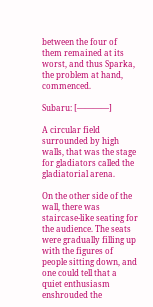between the four of them remained at its worst, and thus Sparka, the problem at hand, commenced.

Subaru: [――――]

A circular field surrounded by high walls, that was the stage for gladiators called the gladiatorial arena.

On the other side of the wall, there was staircase-like seating for the audience. The seats were gradually filling up with the figures of people sitting down, and one could tell that a quiet enthusiasm enshrouded the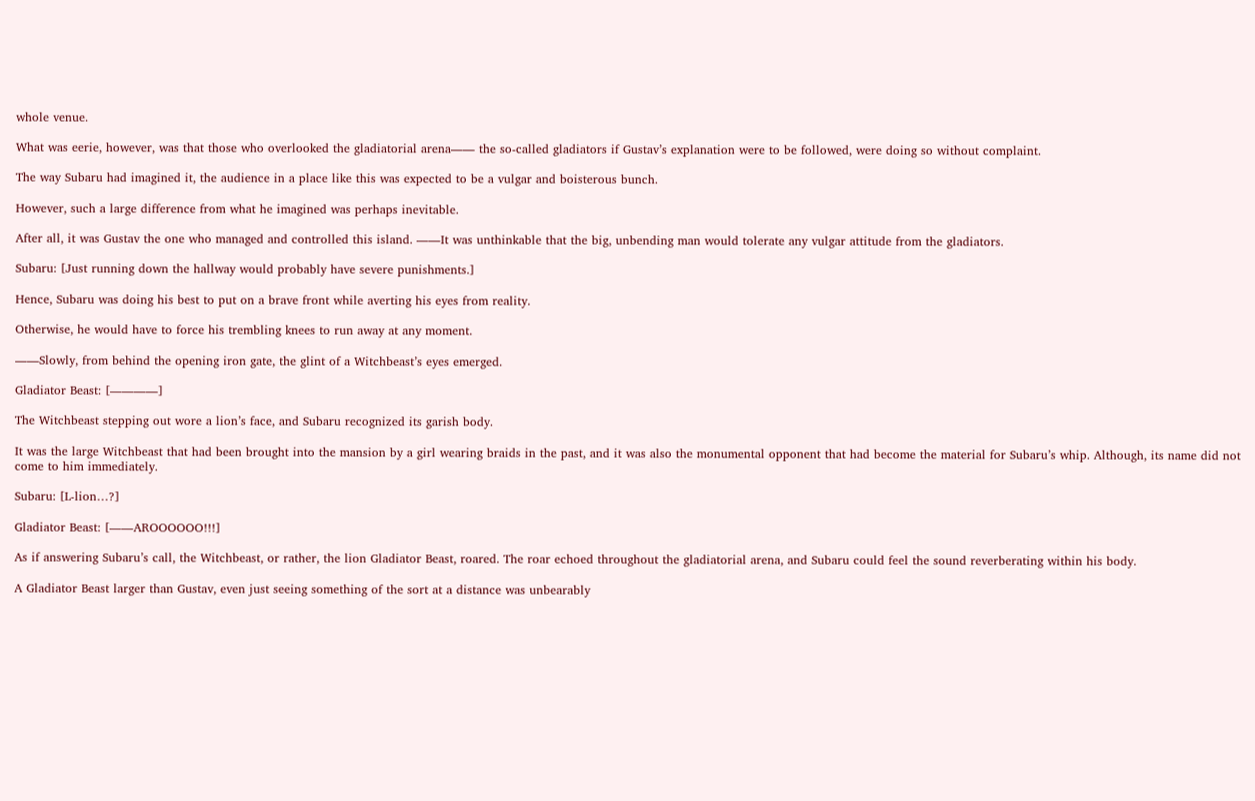whole venue.

What was eerie, however, was that those who overlooked the gladiatorial arena―― the so-called gladiators if Gustav’s explanation were to be followed, were doing so without complaint.

The way Subaru had imagined it, the audience in a place like this was expected to be a vulgar and boisterous bunch.

However, such a large difference from what he imagined was perhaps inevitable.

After all, it was Gustav the one who managed and controlled this island. ――It was unthinkable that the big, unbending man would tolerate any vulgar attitude from the gladiators.

Subaru: [Just running down the hallway would probably have severe punishments.]

Hence, Subaru was doing his best to put on a brave front while averting his eyes from reality.

Otherwise, he would have to force his trembling knees to run away at any moment.

――Slowly, from behind the opening iron gate, the glint of a Witchbeast’s eyes emerged.

Gladiator Beast: [――――]

The Witchbeast stepping out wore a lion’s face, and Subaru recognized its garish body.

It was the large Witchbeast that had been brought into the mansion by a girl wearing braids in the past, and it was also the monumental opponent that had become the material for Subaru’s whip. Although, its name did not come to him immediately.

Subaru: [L-lion…?]

Gladiator Beast: [――AROOOOOO!!!]

As if answering Subaru’s call, the Witchbeast, or rather, the lion Gladiator Beast, roared. The roar echoed throughout the gladiatorial arena, and Subaru could feel the sound reverberating within his body.

A Gladiator Beast larger than Gustav, even just seeing something of the sort at a distance was unbearably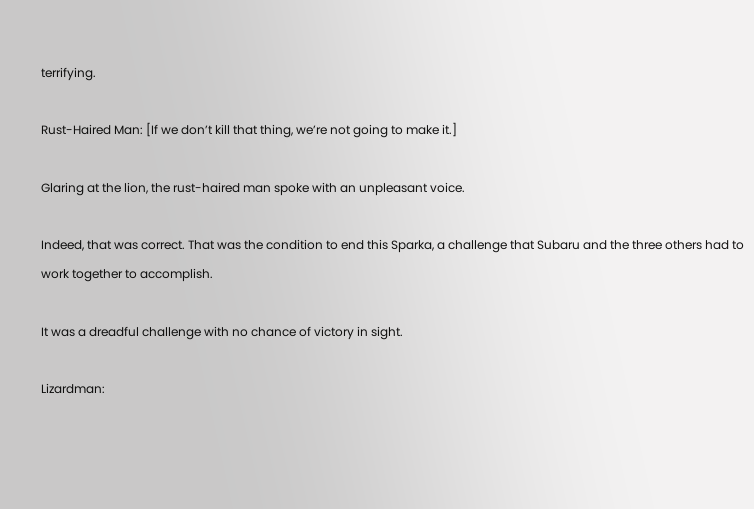terrifying.

Rust-Haired Man: [If we don’t kill that thing, we’re not going to make it.]

Glaring at the lion, the rust-haired man spoke with an unpleasant voice.

Indeed, that was correct. That was the condition to end this Sparka, a challenge that Subaru and the three others had to work together to accomplish.

It was a dreadful challenge with no chance of victory in sight.

Lizardman: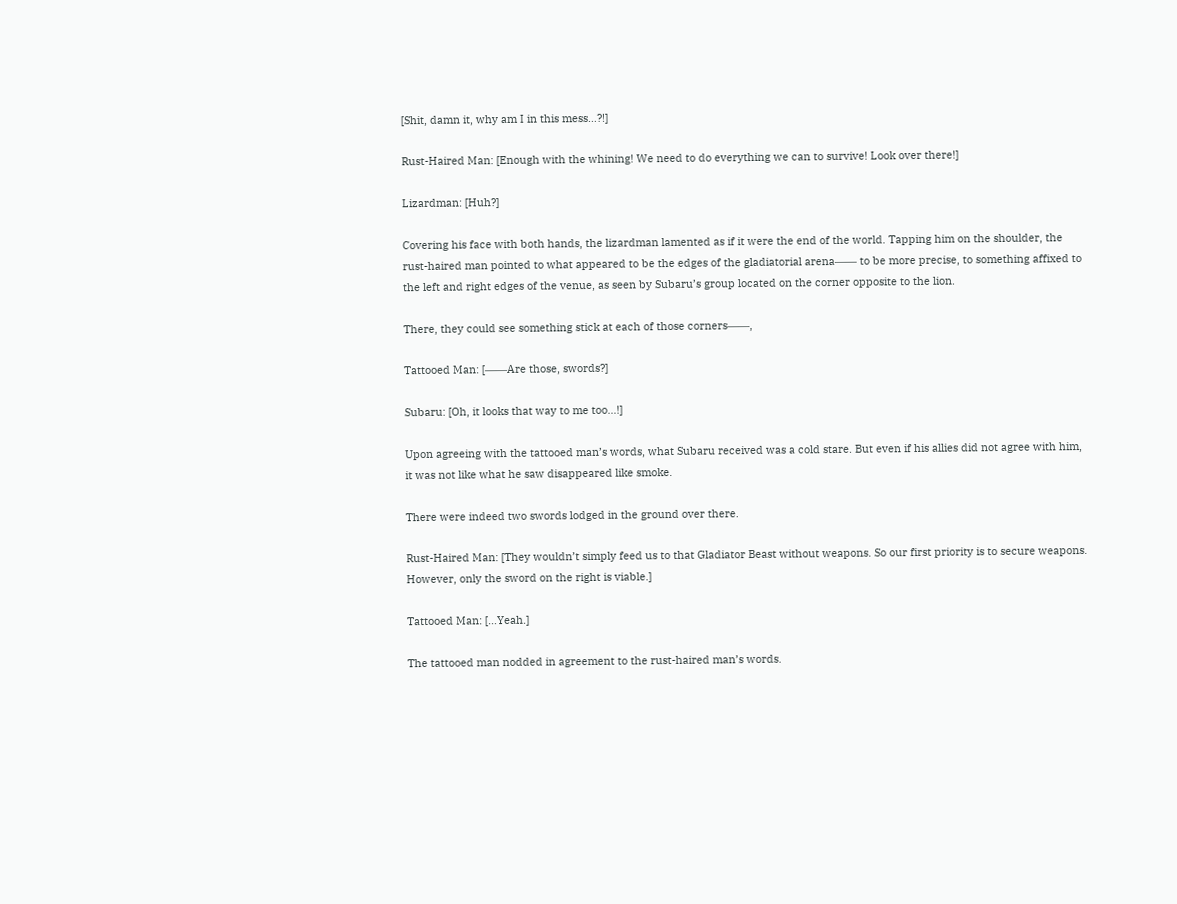[Shit, damn it, why am I in this mess…?!]

Rust-Haired Man: [Enough with the whining! We need to do everything we can to survive! Look over there!]

Lizardman: [Huh?]

Covering his face with both hands, the lizardman lamented as if it were the end of the world. Tapping him on the shoulder, the rust-haired man pointed to what appeared to be the edges of the gladiatorial arena―― to be more precise, to something affixed to the left and right edges of the venue, as seen by Subaru’s group located on the corner opposite to the lion.

There, they could see something stick at each of those corners――,

Tattooed Man: [――Are those, swords?]

Subaru: [Oh, it looks that way to me too…!]

Upon agreeing with the tattooed man’s words, what Subaru received was a cold stare. But even if his allies did not agree with him, it was not like what he saw disappeared like smoke.

There were indeed two swords lodged in the ground over there.

Rust-Haired Man: [They wouldn’t simply feed us to that Gladiator Beast without weapons. So our first priority is to secure weapons. However, only the sword on the right is viable.]

Tattooed Man: […Yeah.]

The tattooed man nodded in agreement to the rust-haired man’s words.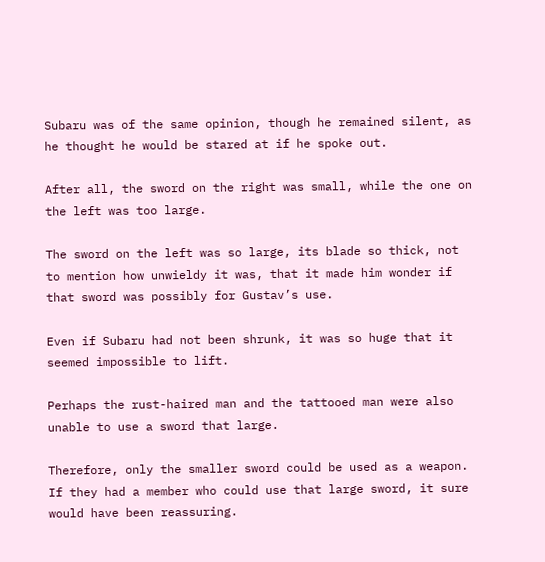Subaru was of the same opinion, though he remained silent, as he thought he would be stared at if he spoke out.

After all, the sword on the right was small, while the one on the left was too large.

The sword on the left was so large, its blade so thick, not to mention how unwieldy it was, that it made him wonder if that sword was possibly for Gustav’s use.

Even if Subaru had not been shrunk, it was so huge that it seemed impossible to lift.

Perhaps the rust-haired man and the tattooed man were also unable to use a sword that large.

Therefore, only the smaller sword could be used as a weapon. If they had a member who could use that large sword, it sure would have been reassuring.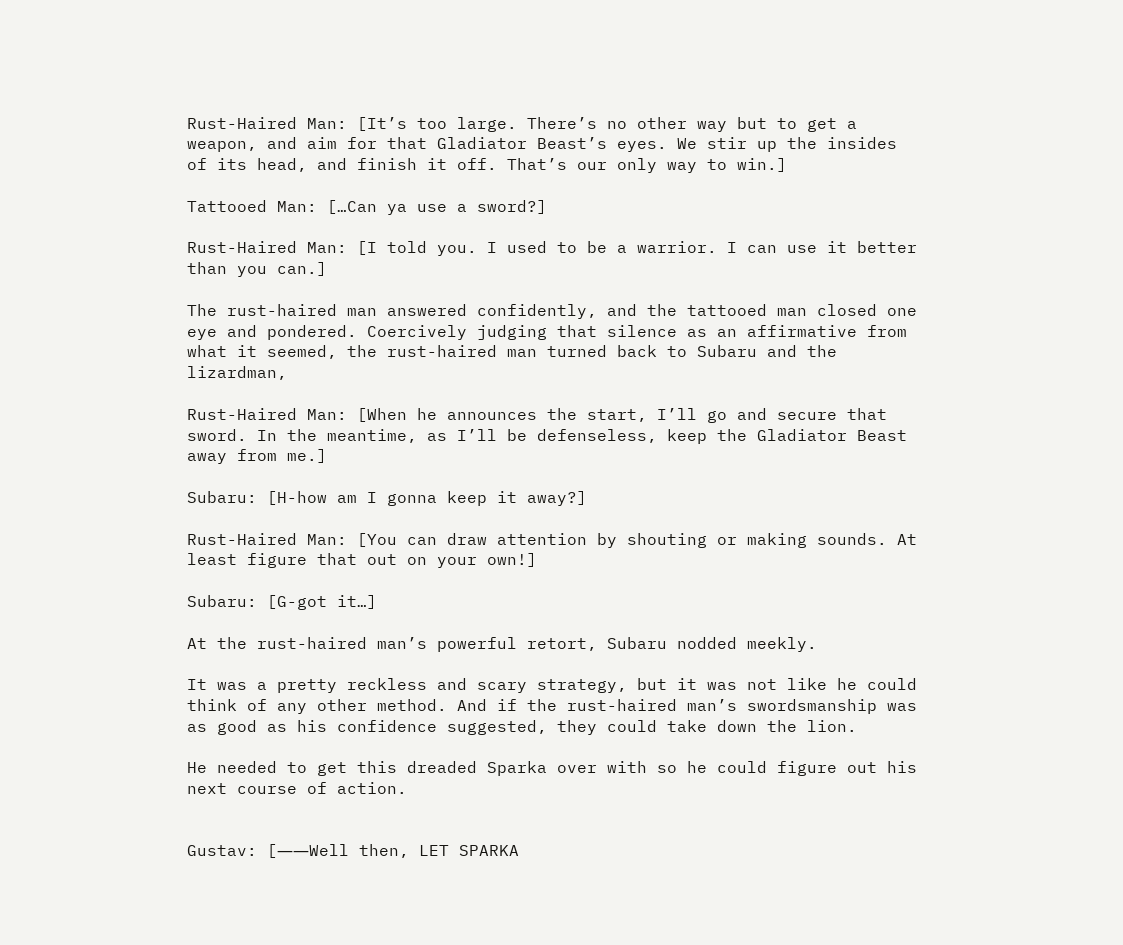Rust-Haired Man: [It’s too large. There’s no other way but to get a weapon, and aim for that Gladiator Beast’s eyes. We stir up the insides of its head, and finish it off. That’s our only way to win.]

Tattooed Man: […Can ya use a sword?]

Rust-Haired Man: [I told you. I used to be a warrior. I can use it better than you can.]

The rust-haired man answered confidently, and the tattooed man closed one eye and pondered. Coercively judging that silence as an affirmative from what it seemed, the rust-haired man turned back to Subaru and the lizardman,

Rust-Haired Man: [When he announces the start, I’ll go and secure that sword. In the meantime, as I’ll be defenseless, keep the Gladiator Beast away from me.]

Subaru: [H-how am I gonna keep it away?]

Rust-Haired Man: [You can draw attention by shouting or making sounds. At least figure that out on your own!]

Subaru: [G-got it…]

At the rust-haired man’s powerful retort, Subaru nodded meekly.

It was a pretty reckless and scary strategy, but it was not like he could think of any other method. And if the rust-haired man’s swordsmanship was as good as his confidence suggested, they could take down the lion.

He needed to get this dreaded Sparka over with so he could figure out his next course of action.


Gustav: [――Well then, LET SPARKA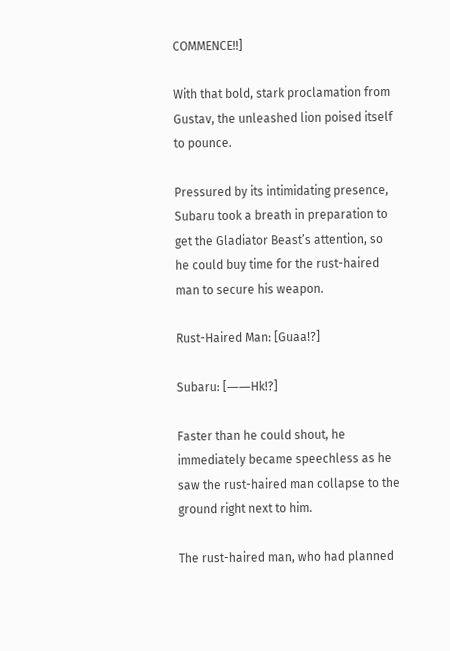COMMENCE!!]

With that bold, stark proclamation from Gustav, the unleashed lion poised itself to pounce.

Pressured by its intimidating presence, Subaru took a breath in preparation to get the Gladiator Beast’s attention, so he could buy time for the rust-haired man to secure his weapon.

Rust-Haired Man: [Guaa!?]

Subaru: [――Hk!?]

Faster than he could shout, he immediately became speechless as he saw the rust-haired man collapse to the ground right next to him.

The rust-haired man, who had planned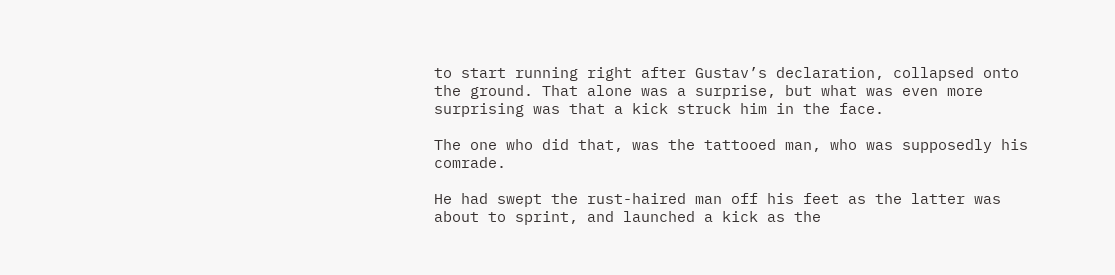to start running right after Gustav’s declaration, collapsed onto the ground. That alone was a surprise, but what was even more surprising was that a kick struck him in the face.

The one who did that, was the tattooed man, who was supposedly his comrade.

He had swept the rust-haired man off his feet as the latter was about to sprint, and launched a kick as the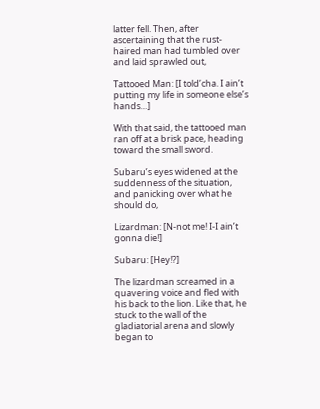latter fell. Then, after ascertaining that the rust-haired man had tumbled over and laid sprawled out,

Tattooed Man: [I told’cha. I ain’t putting my life in someone else’s hands…]

With that said, the tattooed man ran off at a brisk pace, heading toward the small sword.

Subaru’s eyes widened at the suddenness of the situation, and panicking over what he should do,

Lizardman: [N-not me! I-I ain’t gonna die!]

Subaru: [Hey!?]

The lizardman screamed in a quavering voice and fled with his back to the lion. Like that, he stuck to the wall of the gladiatorial arena and slowly began to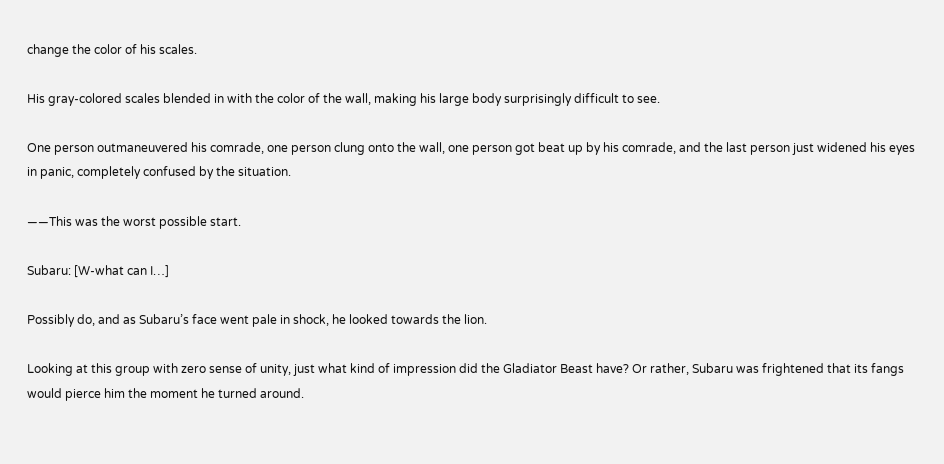change the color of his scales.

His gray-colored scales blended in with the color of the wall, making his large body surprisingly difficult to see.

One person outmaneuvered his comrade, one person clung onto the wall, one person got beat up by his comrade, and the last person just widened his eyes in panic, completely confused by the situation.

――This was the worst possible start.

Subaru: [W-what can I…]

Possibly do, and as Subaru’s face went pale in shock, he looked towards the lion.

Looking at this group with zero sense of unity, just what kind of impression did the Gladiator Beast have? Or rather, Subaru was frightened that its fangs would pierce him the moment he turned around.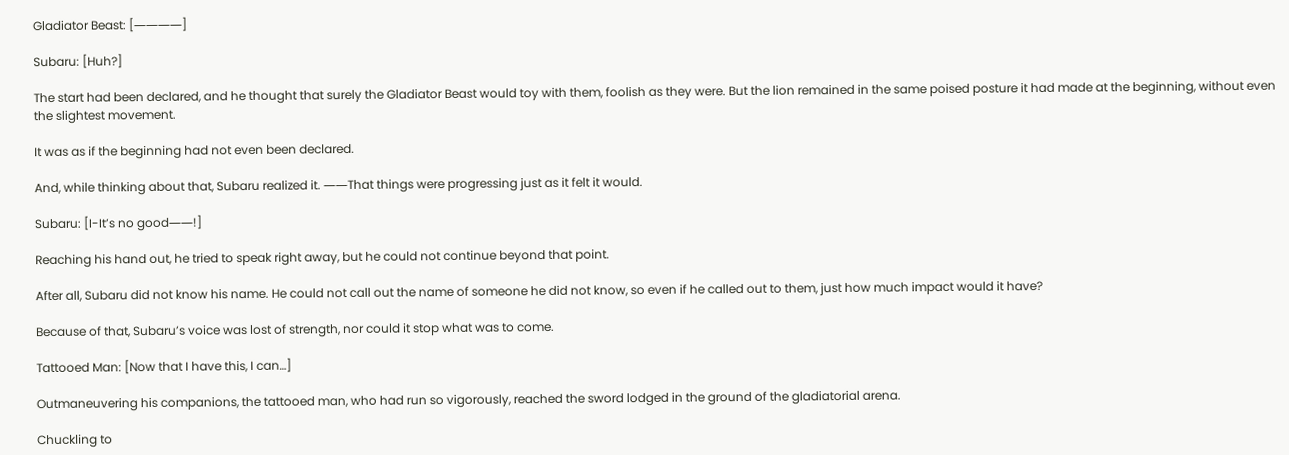Gladiator Beast: [――――]

Subaru: [Huh?]

The start had been declared, and he thought that surely the Gladiator Beast would toy with them, foolish as they were. But the lion remained in the same poised posture it had made at the beginning, without even the slightest movement.

It was as if the beginning had not even been declared.

And, while thinking about that, Subaru realized it. ――That things were progressing just as it felt it would.

Subaru: [I-It’s no good――!]

Reaching his hand out, he tried to speak right away, but he could not continue beyond that point.

After all, Subaru did not know his name. He could not call out the name of someone he did not know, so even if he called out to them, just how much impact would it have?

Because of that, Subaru’s voice was lost of strength, nor could it stop what was to come.

Tattooed Man: [Now that I have this, I can…]

Outmaneuvering his companions, the tattooed man, who had run so vigorously, reached the sword lodged in the ground of the gladiatorial arena.

Chuckling to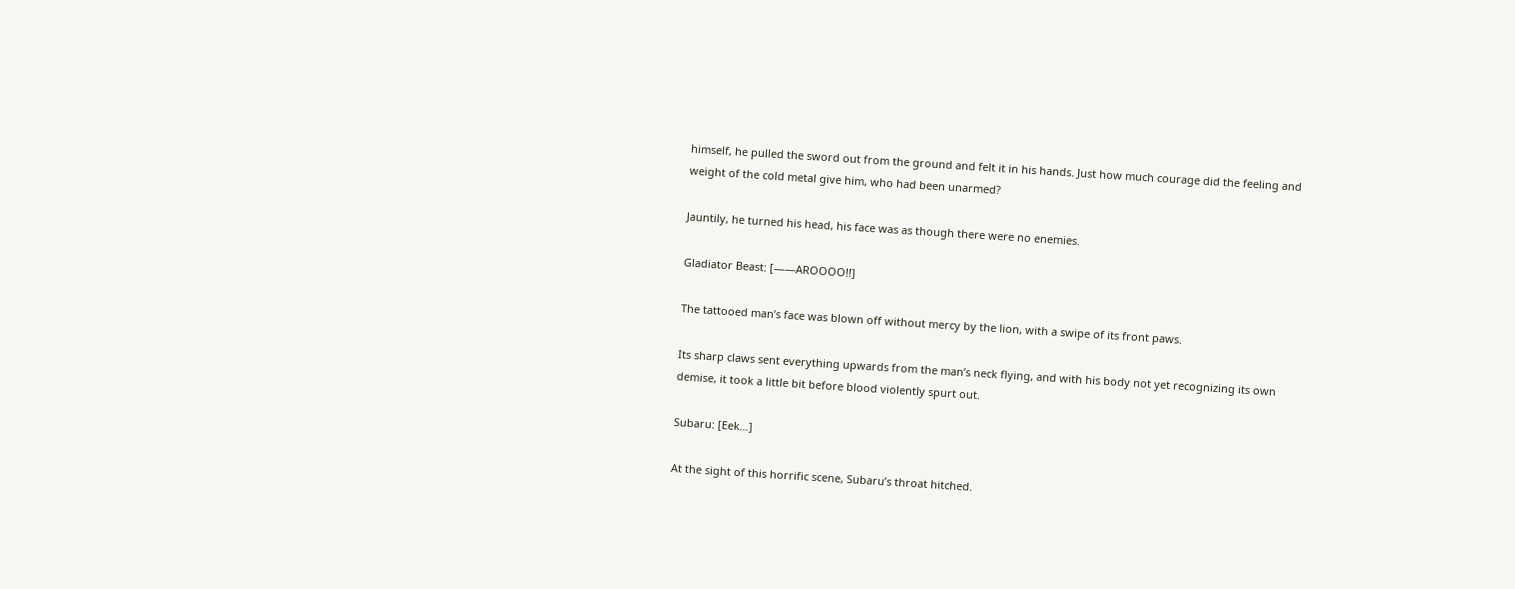himself, he pulled the sword out from the ground and felt it in his hands. Just how much courage did the feeling and weight of the cold metal give him, who had been unarmed?

Jauntily, he turned his head, his face was as though there were no enemies.

Gladiator Beast: [――AROOOO!!]

The tattooed man’s face was blown off without mercy by the lion, with a swipe of its front paws.

Its sharp claws sent everything upwards from the man’s neck flying, and with his body not yet recognizing its own demise, it took a little bit before blood violently spurt out.

Subaru: [Eek…]

At the sight of this horrific scene, Subaru’s throat hitched.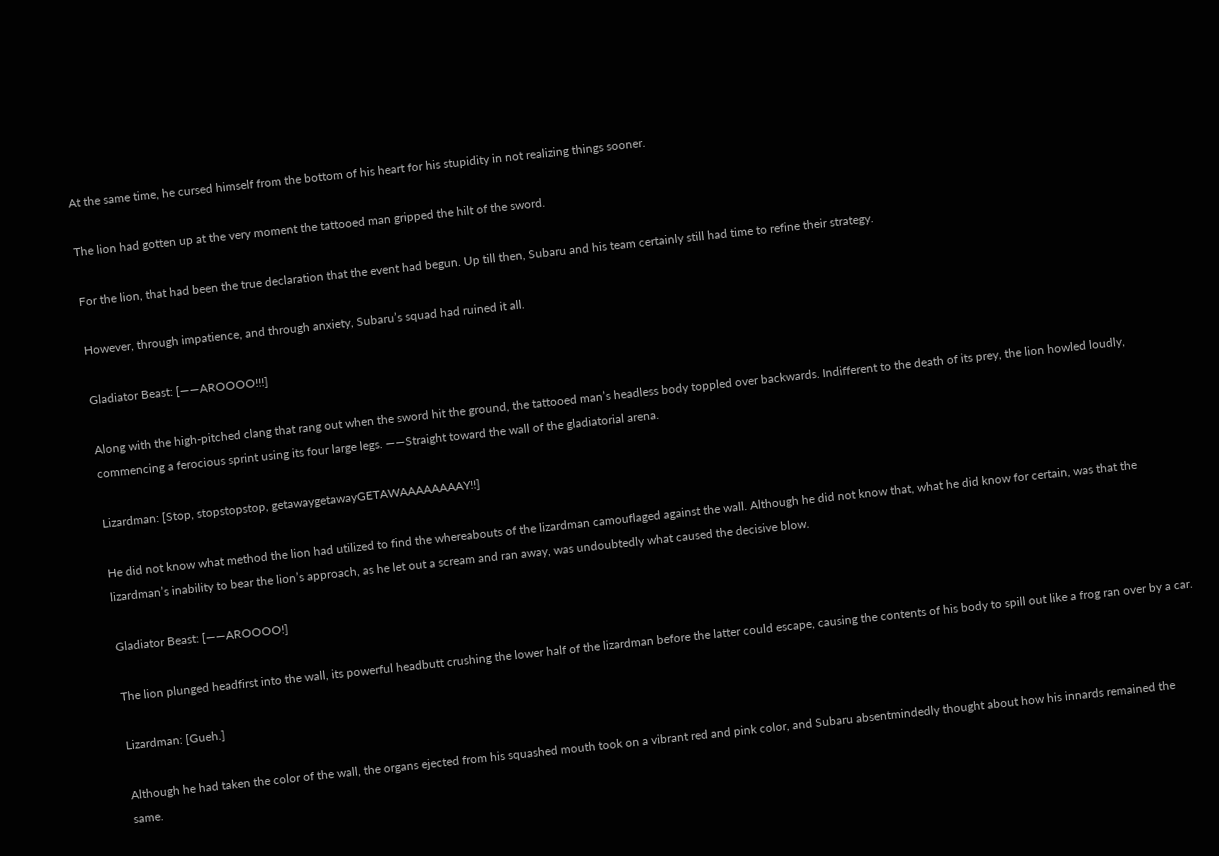At the same time, he cursed himself from the bottom of his heart for his stupidity in not realizing things sooner.

The lion had gotten up at the very moment the tattooed man gripped the hilt of the sword.

For the lion, that had been the true declaration that the event had begun. Up till then, Subaru and his team certainly still had time to refine their strategy.

However, through impatience, and through anxiety, Subaru’s squad had ruined it all.

Gladiator Beast: [――AROOOO!!!]

Along with the high-pitched clang that rang out when the sword hit the ground, the tattooed man’s headless body toppled over backwards. Indifferent to the death of its prey, the lion howled loudly, commencing a ferocious sprint using its four large legs. ――Straight toward the wall of the gladiatorial arena.

Lizardman: [Stop, stopstopstop, getawaygetawayGETAWAAAAAAAAY!!]

He did not know what method the lion had utilized to find the whereabouts of the lizardman camouflaged against the wall. Although he did not know that, what he did know for certain, was that the lizardman’s inability to bear the lion’s approach, as he let out a scream and ran away, was undoubtedly what caused the decisive blow.

Gladiator Beast: [――AROOOO!]

The lion plunged headfirst into the wall, its powerful headbutt crushing the lower half of the lizardman before the latter could escape, causing the contents of his body to spill out like a frog ran over by a car.

Lizardman: [Gueh.]

Although he had taken the color of the wall, the organs ejected from his squashed mouth took on a vibrant red and pink color, and Subaru absentmindedly thought about how his innards remained the same.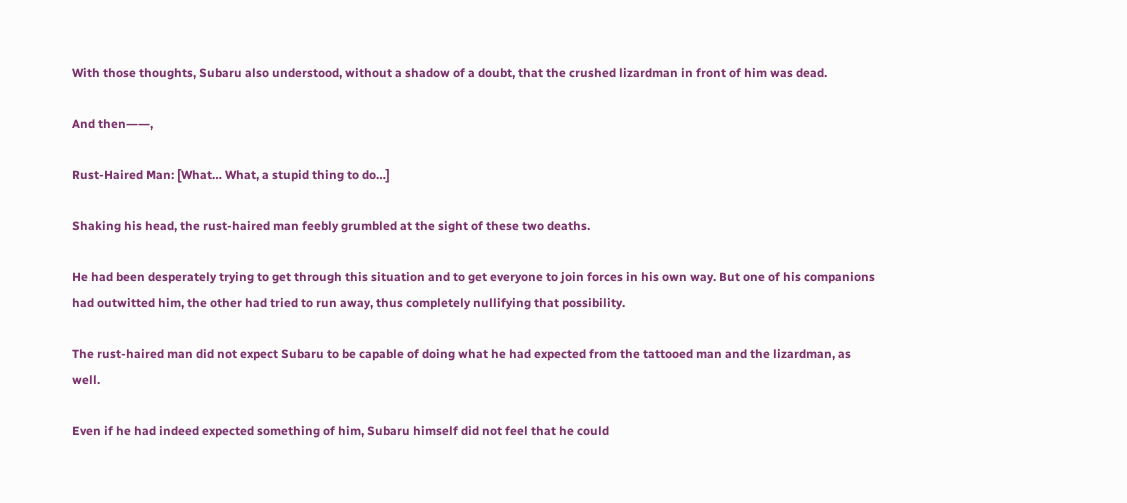With those thoughts, Subaru also understood, without a shadow of a doubt, that the crushed lizardman in front of him was dead.

And then――,

Rust-Haired Man: [What… What, a stupid thing to do…]

Shaking his head, the rust-haired man feebly grumbled at the sight of these two deaths.

He had been desperately trying to get through this situation and to get everyone to join forces in his own way. But one of his companions had outwitted him, the other had tried to run away, thus completely nullifying that possibility.

The rust-haired man did not expect Subaru to be capable of doing what he had expected from the tattooed man and the lizardman, as well.

Even if he had indeed expected something of him, Subaru himself did not feel that he could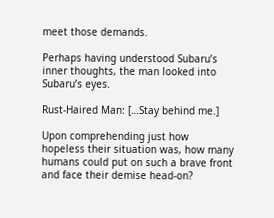meet those demands.

Perhaps having understood Subaru’s inner thoughts, the man looked into Subaru’s eyes.

Rust-Haired Man: […Stay behind me.]

Upon comprehending just how hopeless their situation was, how many humans could put on such a brave front and face their demise head-on?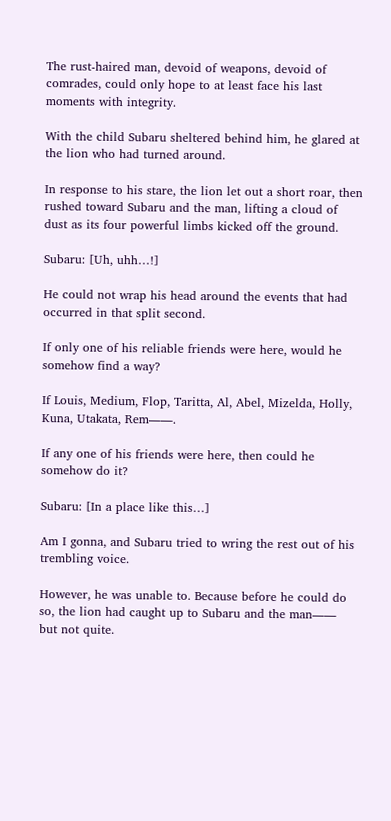The rust-haired man, devoid of weapons, devoid of comrades, could only hope to at least face his last moments with integrity.

With the child Subaru sheltered behind him, he glared at the lion who had turned around.

In response to his stare, the lion let out a short roar, then rushed toward Subaru and the man, lifting a cloud of dust as its four powerful limbs kicked off the ground.

Subaru: [Uh, uhh…!]

He could not wrap his head around the events that had occurred in that split second.

If only one of his reliable friends were here, would he somehow find a way?

If Louis, Medium, Flop, Taritta, Al, Abel, Mizelda, Holly, Kuna, Utakata, Rem――.

If any one of his friends were here, then could he somehow do it?

Subaru: [In a place like this…]

Am I gonna, and Subaru tried to wring the rest out of his trembling voice.

However, he was unable to. Because before he could do so, the lion had caught up to Subaru and the man―― but not quite.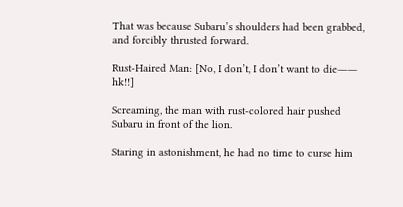That was because Subaru’s shoulders had been grabbed, and forcibly thrusted forward.

Rust-Haired Man: [No, I don’t, I don’t want to die―― hk!!]

Screaming, the man with rust-colored hair pushed Subaru in front of the lion.

Staring in astonishment, he had no time to curse him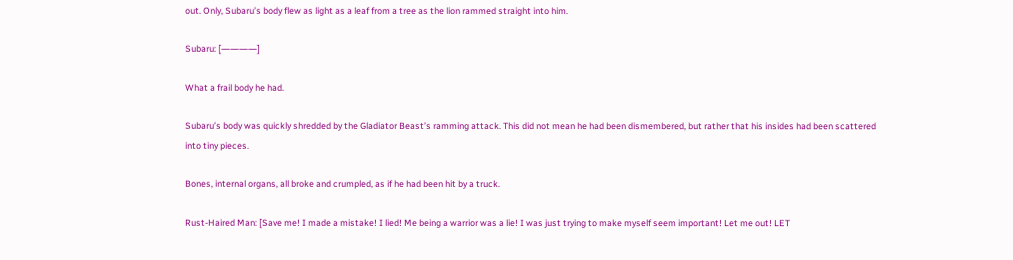out. Only, Subaru’s body flew as light as a leaf from a tree as the lion rammed straight into him.

Subaru: [――――]

What a frail body he had.

Subaru’s body was quickly shredded by the Gladiator Beast’s ramming attack. This did not mean he had been dismembered, but rather that his insides had been scattered into tiny pieces.

Bones, internal organs, all broke and crumpled, as if he had been hit by a truck.

Rust-Haired Man: [Save me! I made a mistake! I lied! Me being a warrior was a lie! I was just trying to make myself seem important! Let me out! LET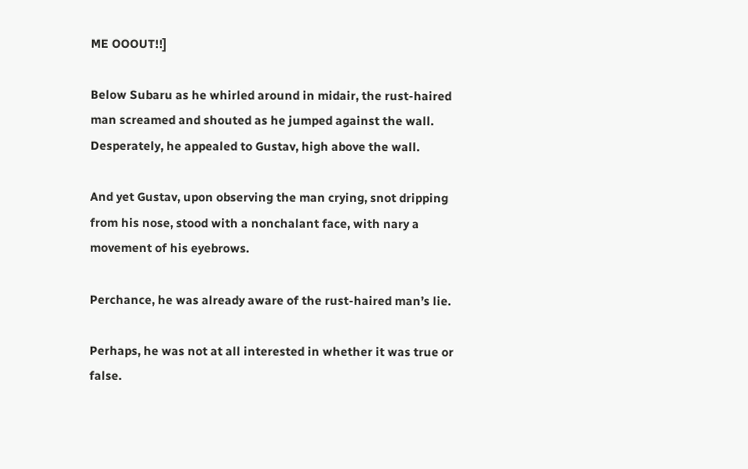ME OOOUT!!]

Below Subaru as he whirled around in midair, the rust-haired man screamed and shouted as he jumped against the wall. Desperately, he appealed to Gustav, high above the wall.

And yet Gustav, upon observing the man crying, snot dripping from his nose, stood with a nonchalant face, with nary a movement of his eyebrows.

Perchance, he was already aware of the rust-haired man’s lie.

Perhaps, he was not at all interested in whether it was true or false.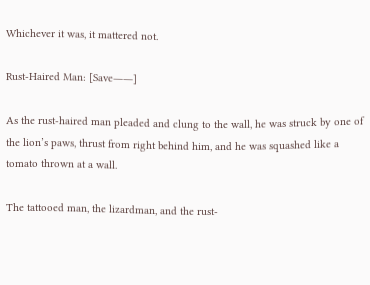Whichever it was, it mattered not.

Rust-Haired Man: [Save――]

As the rust-haired man pleaded and clung to the wall, he was struck by one of the lion’s paws, thrust from right behind him, and he was squashed like a tomato thrown at a wall.

The tattooed man, the lizardman, and the rust-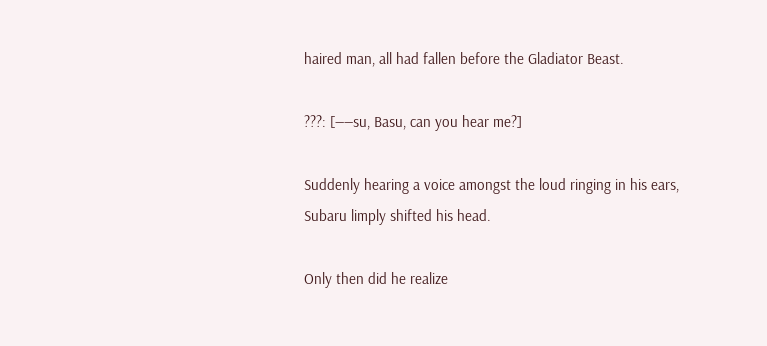haired man, all had fallen before the Gladiator Beast.

???: [――su, Basu, can you hear me?]

Suddenly hearing a voice amongst the loud ringing in his ears, Subaru limply shifted his head.

Only then did he realize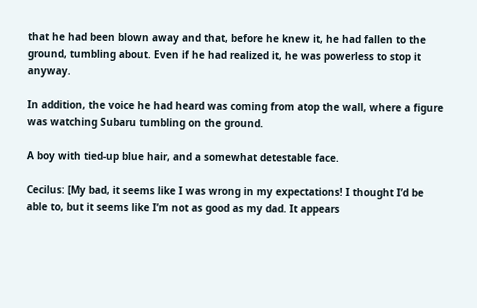that he had been blown away and that, before he knew it, he had fallen to the ground, tumbling about. Even if he had realized it, he was powerless to stop it anyway.

In addition, the voice he had heard was coming from atop the wall, where a figure was watching Subaru tumbling on the ground.

A boy with tied-up blue hair, and a somewhat detestable face.

Cecilus: [My bad, it seems like I was wrong in my expectations! I thought I’d be able to, but it seems like I’m not as good as my dad. It appears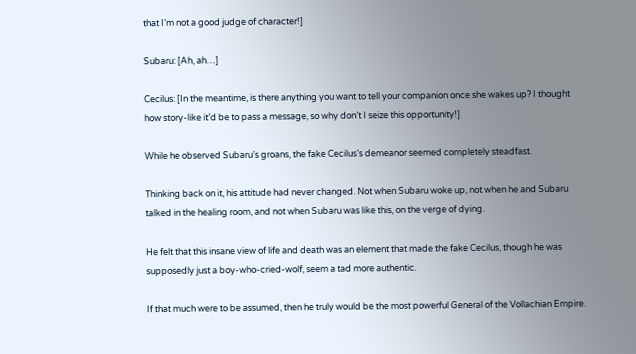that I’m not a good judge of character!]

Subaru: [Ah, ah…]

Cecilus: [In the meantime, is there anything you want to tell your companion once she wakes up? I thought how story-like it’d be to pass a message, so why don’t I seize this opportunity!]

While he observed Subaru’s groans, the fake Cecilus’s demeanor seemed completely steadfast.

Thinking back on it, his attitude had never changed. Not when Subaru woke up, not when he and Subaru talked in the healing room, and not when Subaru was like this, on the verge of dying.

He felt that this insane view of life and death was an element that made the fake Cecilus, though he was supposedly just a boy-who-cried-wolf, seem a tad more authentic.

If that much were to be assumed, then he truly would be the most powerful General of the Vollachian Empire.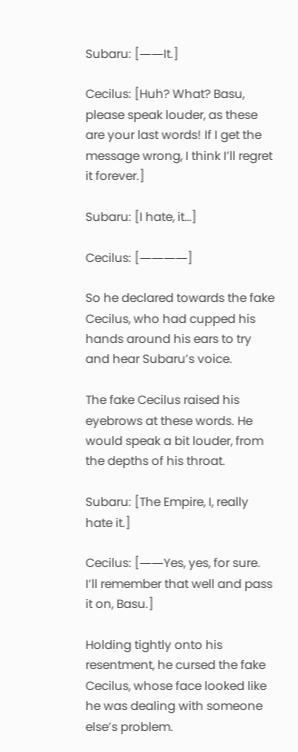Subaru: [――It.]

Cecilus: [Huh? What? Basu, please speak louder, as these are your last words! If I get the message wrong, I think I’ll regret it forever.]

Subaru: [I hate, it…]

Cecilus: [――――]

So he declared towards the fake Cecilus, who had cupped his hands around his ears to try and hear Subaru’s voice.

The fake Cecilus raised his eyebrows at these words. He would speak a bit louder, from the depths of his throat.

Subaru: [The Empire, I, really hate it.]

Cecilus: [――Yes, yes, for sure. I’ll remember that well and pass it on, Basu.]

Holding tightly onto his resentment, he cursed the fake Cecilus, whose face looked like he was dealing with someone else’s problem.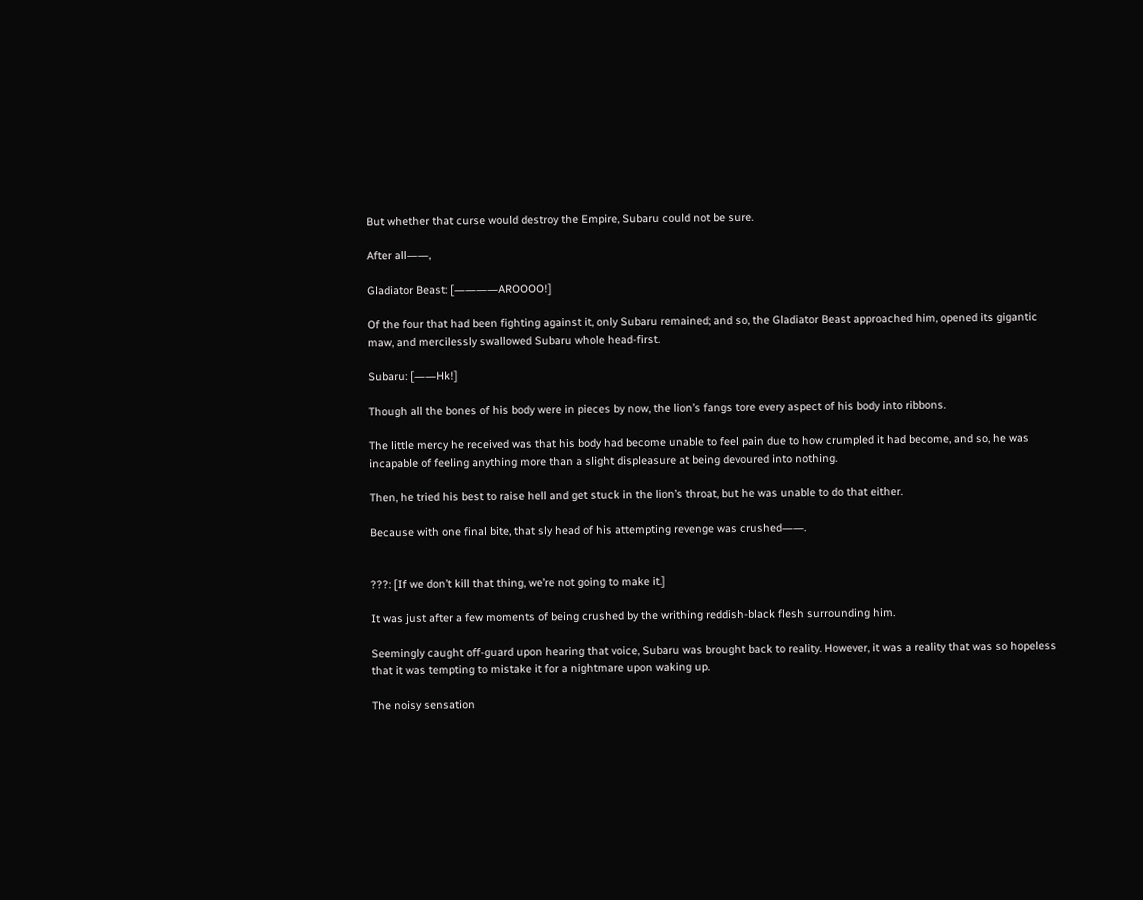But whether that curse would destroy the Empire, Subaru could not be sure.

After all――,

Gladiator Beast: [――――AROOOO!]

Of the four that had been fighting against it, only Subaru remained; and so, the Gladiator Beast approached him, opened its gigantic maw, and mercilessly swallowed Subaru whole head-first.

Subaru: [――Hk!]

Though all the bones of his body were in pieces by now, the lion’s fangs tore every aspect of his body into ribbons.

The little mercy he received was that his body had become unable to feel pain due to how crumpled it had become, and so, he was incapable of feeling anything more than a slight displeasure at being devoured into nothing.

Then, he tried his best to raise hell and get stuck in the lion’s throat, but he was unable to do that either.

Because with one final bite, that sly head of his attempting revenge was crushed――.


???: [If we don’t kill that thing, we’re not going to make it.]

It was just after a few moments of being crushed by the writhing reddish-black flesh surrounding him.

Seemingly caught off-guard upon hearing that voice, Subaru was brought back to reality. However, it was a reality that was so hopeless that it was tempting to mistake it for a nightmare upon waking up.

The noisy sensation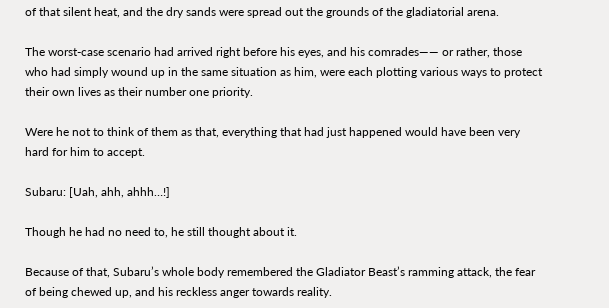of that silent heat, and the dry sands were spread out the grounds of the gladiatorial arena.

The worst-case scenario had arrived right before his eyes, and his comrades―― or rather, those who had simply wound up in the same situation as him, were each plotting various ways to protect their own lives as their number one priority.

Were he not to think of them as that, everything that had just happened would have been very hard for him to accept.

Subaru: [Uah, ahh, ahhh…!]

Though he had no need to, he still thought about it.

Because of that, Subaru’s whole body remembered the Gladiator Beast’s ramming attack, the fear of being chewed up, and his reckless anger towards reality.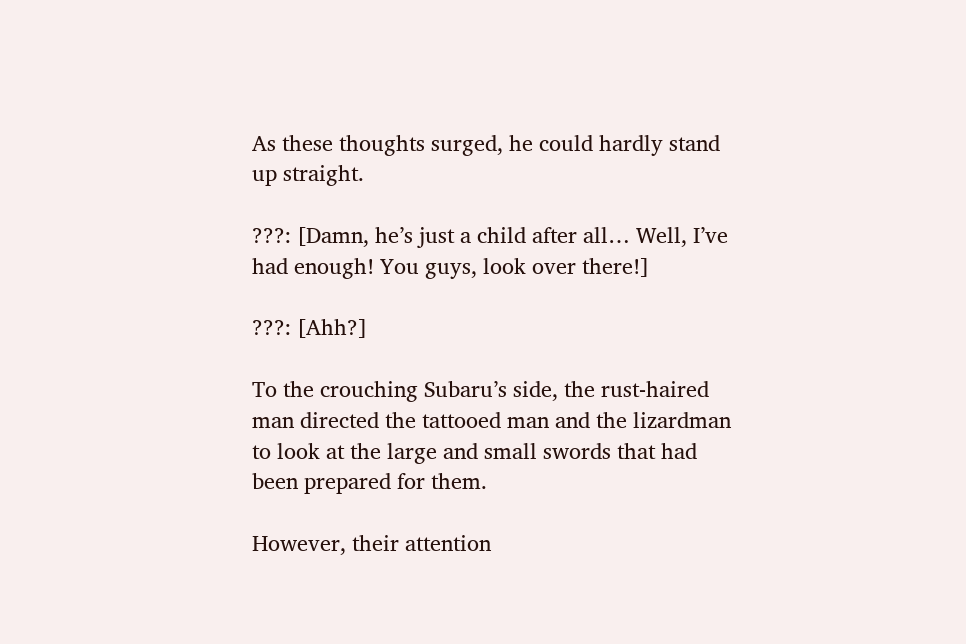As these thoughts surged, he could hardly stand up straight.

???: [Damn, he’s just a child after all… Well, I’ve had enough! You guys, look over there!]

???: [Ahh?]

To the crouching Subaru’s side, the rust-haired man directed the tattooed man and the lizardman to look at the large and small swords that had been prepared for them.

However, their attention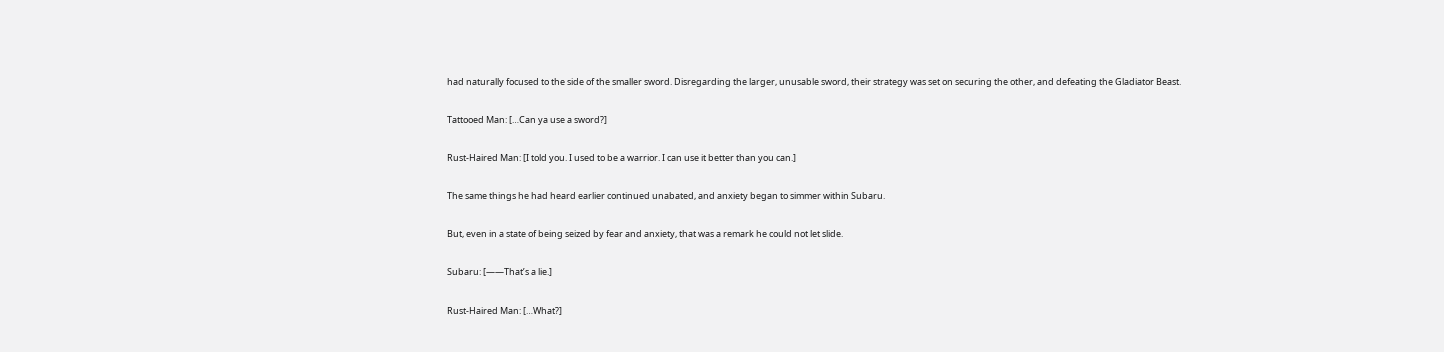had naturally focused to the side of the smaller sword. Disregarding the larger, unusable sword, their strategy was set on securing the other, and defeating the Gladiator Beast.

Tattooed Man: […Can ya use a sword?]

Rust-Haired Man: [I told you. I used to be a warrior. I can use it better than you can.]

The same things he had heard earlier continued unabated, and anxiety began to simmer within Subaru.

But, even in a state of being seized by fear and anxiety, that was a remark he could not let slide.

Subaru: [――That’s a lie.]

Rust-Haired Man: […What?]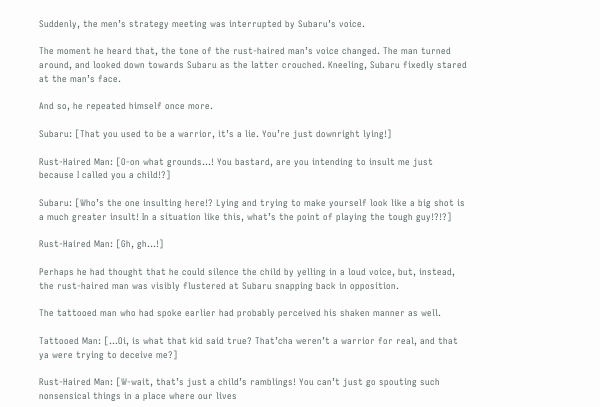Suddenly, the men’s strategy meeting was interrupted by Subaru’s voice.

The moment he heard that, the tone of the rust-haired man’s voice changed. The man turned around, and looked down towards Subaru as the latter crouched. Kneeling, Subaru fixedly stared at the man’s face.

And so, he repeated himself once more.

Subaru: [That you used to be a warrior, it’s a lie. You’re just downright lying!]

Rust-Haired Man: [O-on what grounds…! You bastard, are you intending to insult me just because I called you a child!?]

Subaru: [Who’s the one insulting here!? Lying and trying to make yourself look like a big shot is a much greater insult! In a situation like this, what’s the point of playing the tough guy!?!?]

Rust-Haired Man: [Gh, gh…!]

Perhaps he had thought that he could silence the child by yelling in a loud voice, but, instead, the rust-haired man was visibly flustered at Subaru snapping back in opposition.

The tattooed man who had spoke earlier had probably perceived his shaken manner as well.

Tattooed Man: […Oi, is what that kid said true? That’cha weren’t a warrior for real, and that ya were trying to deceive me?]

Rust-Haired Man: [W-wait, that’s just a child’s ramblings! You can’t just go spouting such nonsensical things in a place where our lives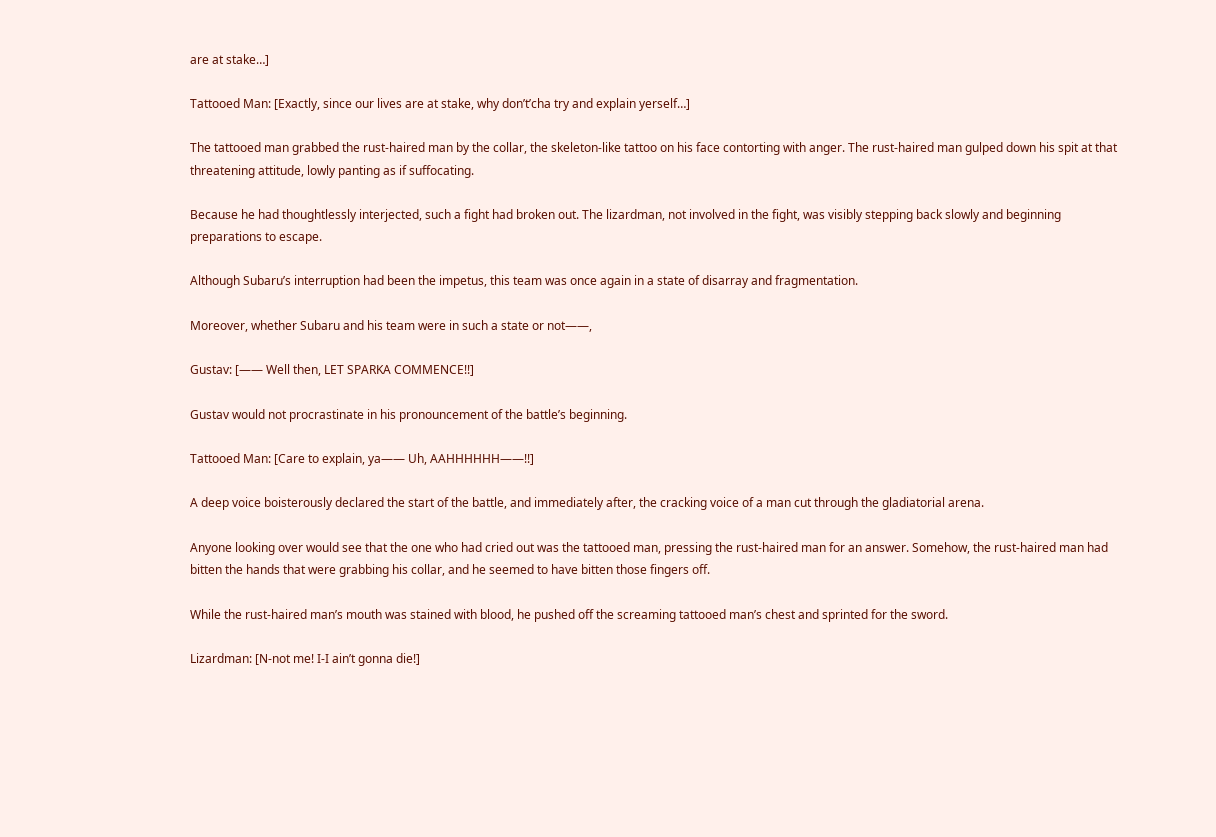are at stake…]

Tattooed Man: [Exactly, since our lives are at stake, why don’t’cha try and explain yerself…]

The tattooed man grabbed the rust-haired man by the collar, the skeleton-like tattoo on his face contorting with anger. The rust-haired man gulped down his spit at that threatening attitude, lowly panting as if suffocating.

Because he had thoughtlessly interjected, such a fight had broken out. The lizardman, not involved in the fight, was visibly stepping back slowly and beginning preparations to escape.

Although Subaru’s interruption had been the impetus, this team was once again in a state of disarray and fragmentation.

Moreover, whether Subaru and his team were in such a state or not――,

Gustav: [―― Well then, LET SPARKA COMMENCE!!]

Gustav would not procrastinate in his pronouncement of the battle’s beginning.

Tattooed Man: [Care to explain, ya―― Uh, AAHHHHHH――!!]

A deep voice boisterously declared the start of the battle, and immediately after, the cracking voice of a man cut through the gladiatorial arena.

Anyone looking over would see that the one who had cried out was the tattooed man, pressing the rust-haired man for an answer. Somehow, the rust-haired man had bitten the hands that were grabbing his collar, and he seemed to have bitten those fingers off.

While the rust-haired man’s mouth was stained with blood, he pushed off the screaming tattooed man’s chest and sprinted for the sword.

Lizardman: [N-not me! I-I ain’t gonna die!]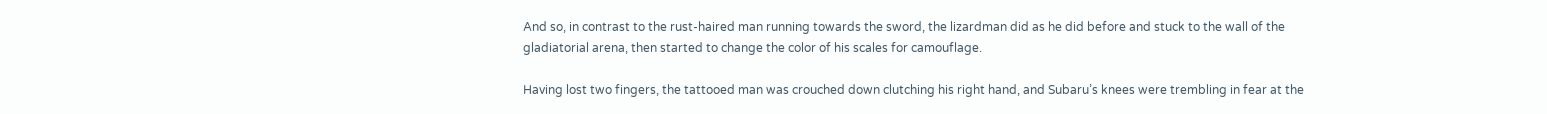And so, in contrast to the rust-haired man running towards the sword, the lizardman did as he did before and stuck to the wall of the gladiatorial arena, then started to change the color of his scales for camouflage.

Having lost two fingers, the tattooed man was crouched down clutching his right hand, and Subaru’s knees were trembling in fear at the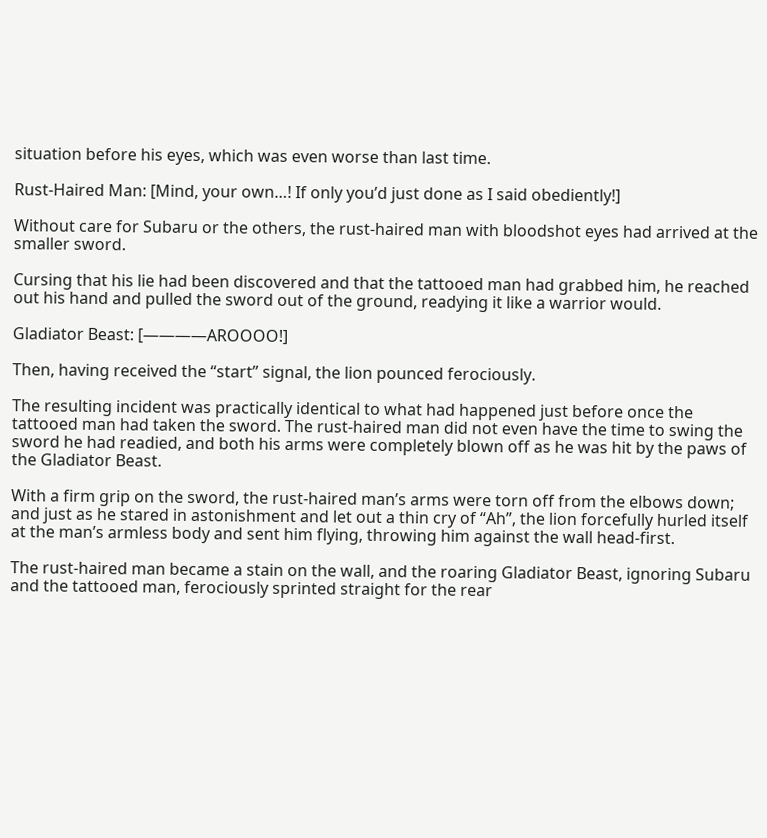situation before his eyes, which was even worse than last time.

Rust-Haired Man: [Mind, your own…! If only you’d just done as I said obediently!]

Without care for Subaru or the others, the rust-haired man with bloodshot eyes had arrived at the smaller sword.

Cursing that his lie had been discovered and that the tattooed man had grabbed him, he reached out his hand and pulled the sword out of the ground, readying it like a warrior would.

Gladiator Beast: [――――AROOOO!]

Then, having received the “start” signal, the lion pounced ferociously.

The resulting incident was practically identical to what had happened just before once the tattooed man had taken the sword. The rust-haired man did not even have the time to swing the sword he had readied, and both his arms were completely blown off as he was hit by the paws of the Gladiator Beast.

With a firm grip on the sword, the rust-haired man’s arms were torn off from the elbows down; and just as he stared in astonishment and let out a thin cry of “Ah”, the lion forcefully hurled itself at the man’s armless body and sent him flying, throwing him against the wall head-first.

The rust-haired man became a stain on the wall, and the roaring Gladiator Beast, ignoring Subaru and the tattooed man, ferociously sprinted straight for the rear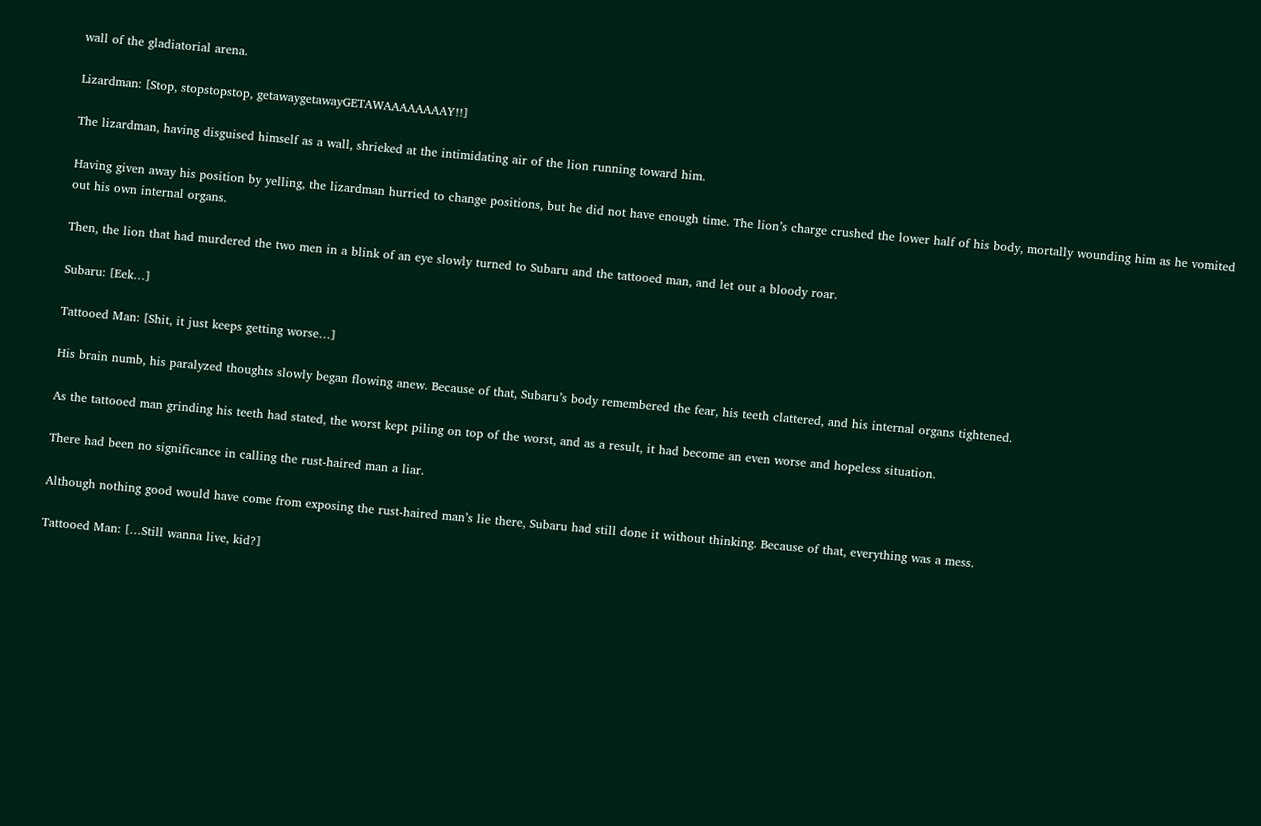wall of the gladiatorial arena.

Lizardman: [Stop, stopstopstop, getawaygetawayGETAWAAAAAAAAY!!]

The lizardman, having disguised himself as a wall, shrieked at the intimidating air of the lion running toward him.

Having given away his position by yelling, the lizardman hurried to change positions, but he did not have enough time. The lion’s charge crushed the lower half of his body, mortally wounding him as he vomited out his own internal organs.

Then, the lion that had murdered the two men in a blink of an eye slowly turned to Subaru and the tattooed man, and let out a bloody roar.

Subaru: [Eek…]

Tattooed Man: [Shit, it just keeps getting worse…]

His brain numb, his paralyzed thoughts slowly began flowing anew. Because of that, Subaru’s body remembered the fear, his teeth clattered, and his internal organs tightened.

As the tattooed man grinding his teeth had stated, the worst kept piling on top of the worst, and as a result, it had become an even worse and hopeless situation.

There had been no significance in calling the rust-haired man a liar.

Although nothing good would have come from exposing the rust-haired man’s lie there, Subaru had still done it without thinking. Because of that, everything was a mess.

Tattooed Man: […Still wanna live, kid?]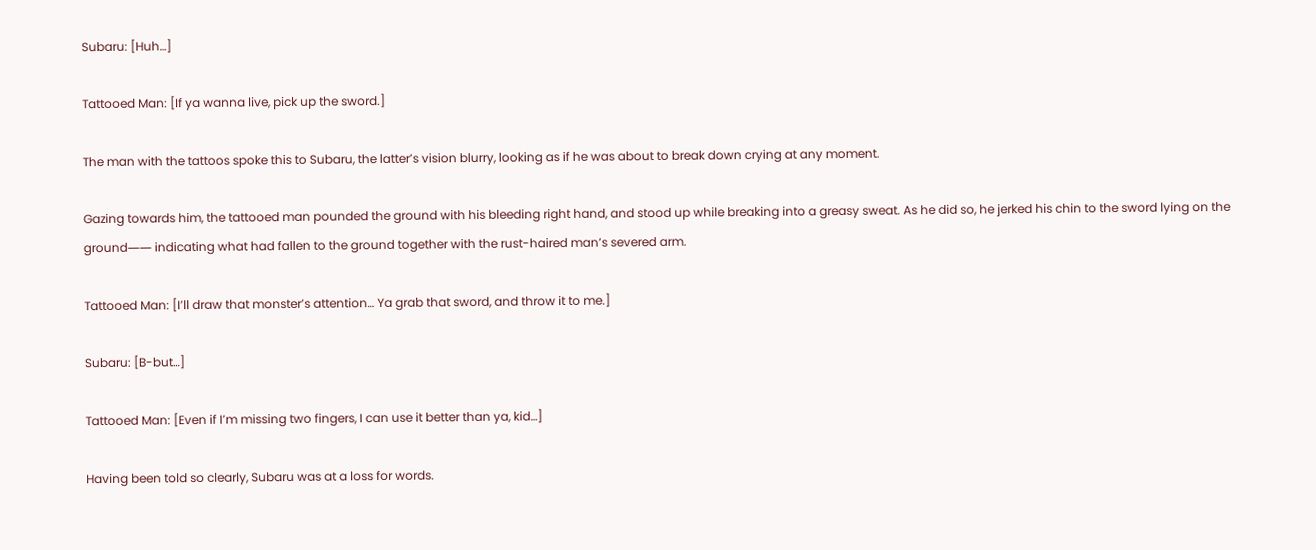Subaru: [Huh…]

Tattooed Man: [If ya wanna live, pick up the sword.]

The man with the tattoos spoke this to Subaru, the latter’s vision blurry, looking as if he was about to break down crying at any moment.

Gazing towards him, the tattooed man pounded the ground with his bleeding right hand, and stood up while breaking into a greasy sweat. As he did so, he jerked his chin to the sword lying on the ground―― indicating what had fallen to the ground together with the rust-haired man’s severed arm.

Tattooed Man: [I’ll draw that monster’s attention… Ya grab that sword, and throw it to me.]

Subaru: [B-but…]

Tattooed Man: [Even if I’m missing two fingers, I can use it better than ya, kid…]

Having been told so clearly, Subaru was at a loss for words.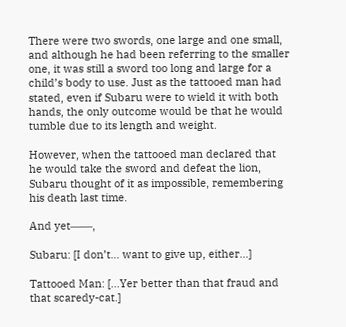There were two swords, one large and one small, and although he had been referring to the smaller one, it was still a sword too long and large for a child’s body to use. Just as the tattooed man had stated, even if Subaru were to wield it with both hands, the only outcome would be that he would tumble due to its length and weight.

However, when the tattooed man declared that he would take the sword and defeat the lion, Subaru thought of it as impossible, remembering his death last time.

And yet――,

Subaru: [I don’t… want to give up, either…]

Tattooed Man: […Yer better than that fraud and that scaredy-cat.]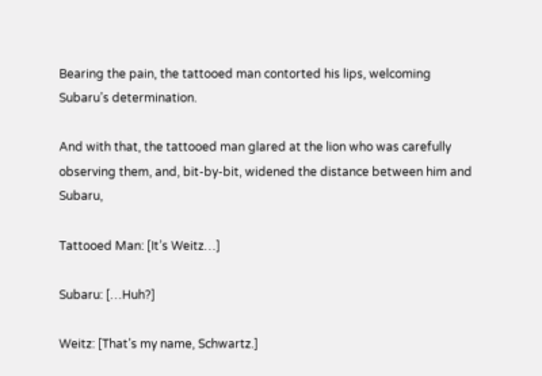Bearing the pain, the tattooed man contorted his lips, welcoming Subaru’s determination.

And with that, the tattooed man glared at the lion who was carefully observing them, and, bit-by-bit, widened the distance between him and Subaru,

Tattooed Man: [It’s Weitz…]

Subaru: […Huh?]

Weitz: [That’s my name, Schwartz.]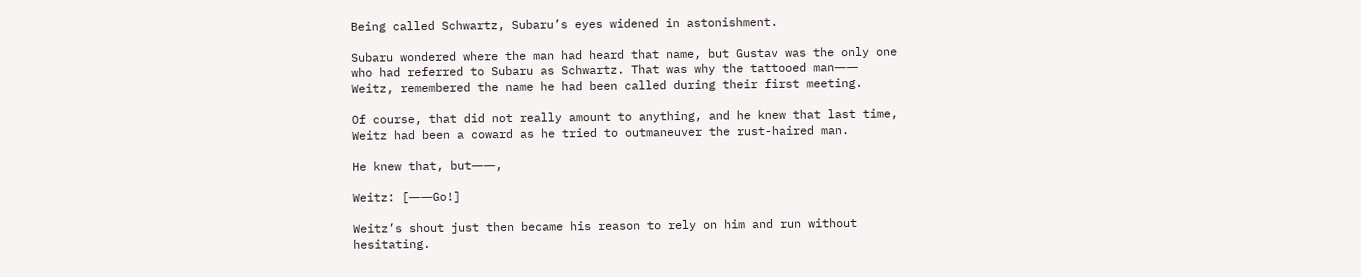Being called Schwartz, Subaru’s eyes widened in astonishment.

Subaru wondered where the man had heard that name, but Gustav was the only one who had referred to Subaru as Schwartz. That was why the tattooed man―― Weitz, remembered the name he had been called during their first meeting.

Of course, that did not really amount to anything, and he knew that last time, Weitz had been a coward as he tried to outmaneuver the rust-haired man.

He knew that, but――,

Weitz: [――Go!]

Weitz’s shout just then became his reason to rely on him and run without hesitating.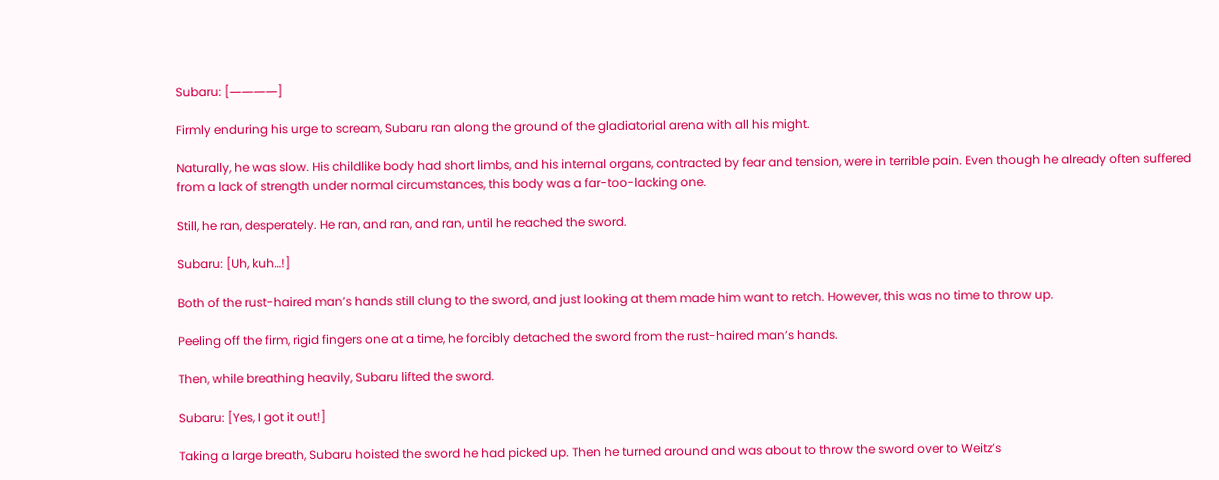Subaru: [――――]

Firmly enduring his urge to scream, Subaru ran along the ground of the gladiatorial arena with all his might.

Naturally, he was slow. His childlike body had short limbs, and his internal organs, contracted by fear and tension, were in terrible pain. Even though he already often suffered from a lack of strength under normal circumstances, this body was a far-too-lacking one.

Still, he ran, desperately. He ran, and ran, and ran, until he reached the sword.

Subaru: [Uh, kuh…!]

Both of the rust-haired man’s hands still clung to the sword, and just looking at them made him want to retch. However, this was no time to throw up.

Peeling off the firm, rigid fingers one at a time, he forcibly detached the sword from the rust-haired man’s hands.

Then, while breathing heavily, Subaru lifted the sword.

Subaru: [Yes, I got it out!]

Taking a large breath, Subaru hoisted the sword he had picked up. Then he turned around and was about to throw the sword over to Weitz’s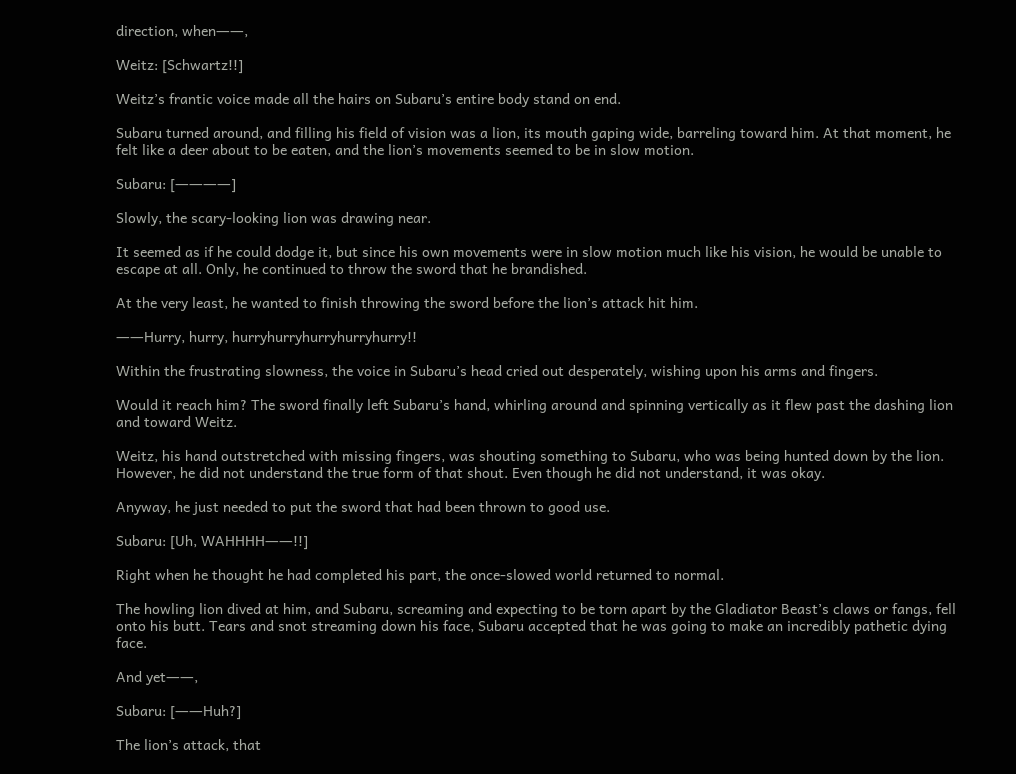direction, when――,

Weitz: [Schwartz!!]

Weitz’s frantic voice made all the hairs on Subaru’s entire body stand on end.

Subaru turned around, and filling his field of vision was a lion, its mouth gaping wide, barreling toward him. At that moment, he felt like a deer about to be eaten, and the lion’s movements seemed to be in slow motion.

Subaru: [――――]

Slowly, the scary-looking lion was drawing near.

It seemed as if he could dodge it, but since his own movements were in slow motion much like his vision, he would be unable to escape at all. Only, he continued to throw the sword that he brandished.

At the very least, he wanted to finish throwing the sword before the lion’s attack hit him.

――Hurry, hurry, hurryhurryhurryhurryhurry!!

Within the frustrating slowness, the voice in Subaru’s head cried out desperately, wishing upon his arms and fingers.

Would it reach him? The sword finally left Subaru’s hand, whirling around and spinning vertically as it flew past the dashing lion and toward Weitz.

Weitz, his hand outstretched with missing fingers, was shouting something to Subaru, who was being hunted down by the lion. However, he did not understand the true form of that shout. Even though he did not understand, it was okay.

Anyway, he just needed to put the sword that had been thrown to good use.

Subaru: [Uh, WAHHHH――!!]

Right when he thought he had completed his part, the once-slowed world returned to normal.

The howling lion dived at him, and Subaru, screaming and expecting to be torn apart by the Gladiator Beast’s claws or fangs, fell onto his butt. Tears and snot streaming down his face, Subaru accepted that he was going to make an incredibly pathetic dying face.

And yet――,

Subaru: [――Huh?]

The lion’s attack, that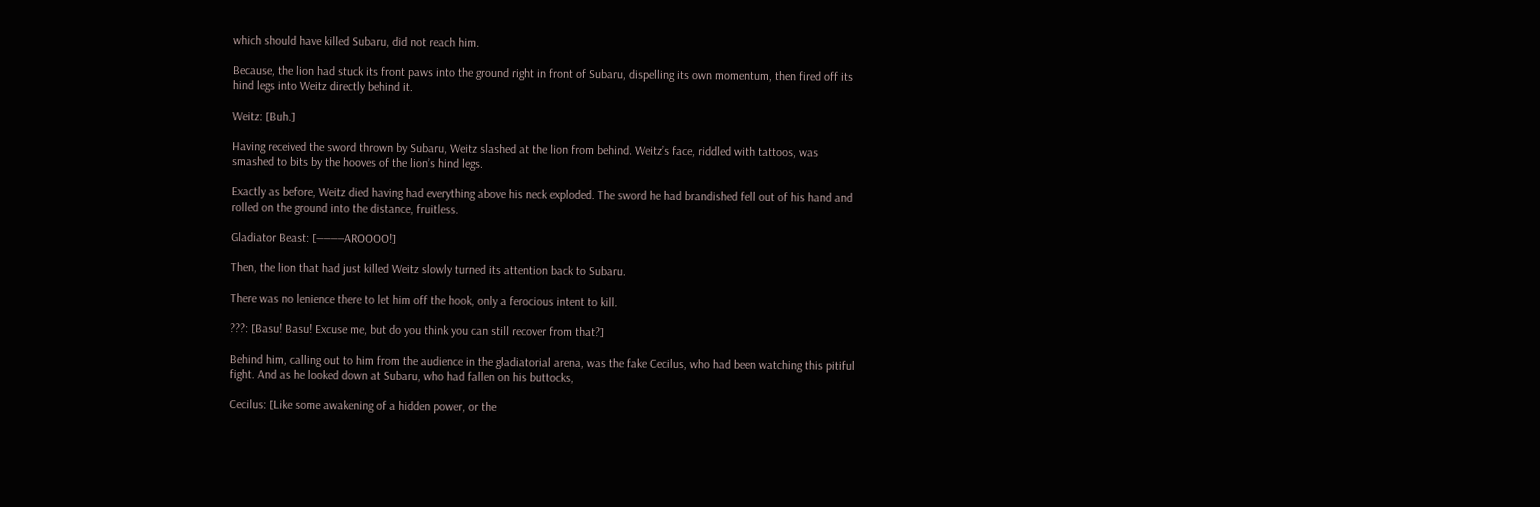which should have killed Subaru, did not reach him.

Because, the lion had stuck its front paws into the ground right in front of Subaru, dispelling its own momentum, then fired off its hind legs into Weitz directly behind it.

Weitz: [Buh.]

Having received the sword thrown by Subaru, Weitz slashed at the lion from behind. Weitz’s face, riddled with tattoos, was smashed to bits by the hooves of the lion’s hind legs.

Exactly as before, Weitz died having had everything above his neck exploded. The sword he had brandished fell out of his hand and rolled on the ground into the distance, fruitless.

Gladiator Beast: [――――AROOOO!]

Then, the lion that had just killed Weitz slowly turned its attention back to Subaru.

There was no lenience there to let him off the hook, only a ferocious intent to kill.

???: [Basu! Basu! Excuse me, but do you think you can still recover from that?]

Behind him, calling out to him from the audience in the gladiatorial arena, was the fake Cecilus, who had been watching this pitiful fight. And as he looked down at Subaru, who had fallen on his buttocks,

Cecilus: [Like some awakening of a hidden power, or the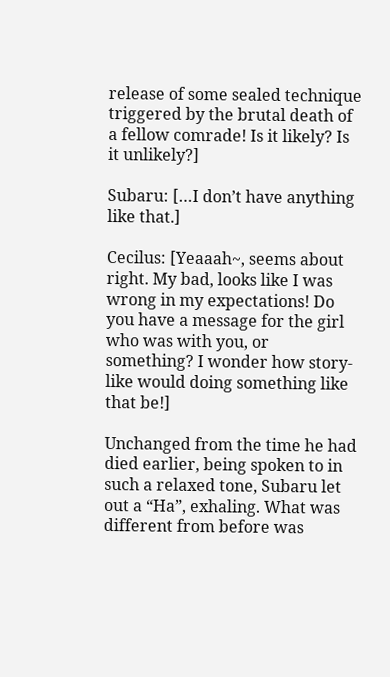release of some sealed technique triggered by the brutal death of a fellow comrade! Is it likely? Is it unlikely?]

Subaru: […I don’t have anything like that.]

Cecilus: [Yeaaah~, seems about right. My bad, looks like I was wrong in my expectations! Do you have a message for the girl who was with you, or something? I wonder how story-like would doing something like that be!]

Unchanged from the time he had died earlier, being spoken to in such a relaxed tone, Subaru let out a “Ha”, exhaling. What was different from before was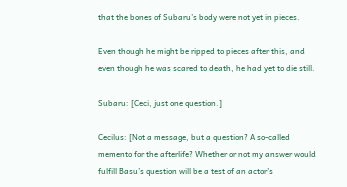that the bones of Subaru’s body were not yet in pieces.

Even though he might be ripped to pieces after this, and even though he was scared to death, he had yet to die still.

Subaru: [Ceci, just one question.]

Cecilus: [Not a message, but a question? A so-called memento for the afterlife? Whether or not my answer would fulfill Basu’s question will be a test of an actor’s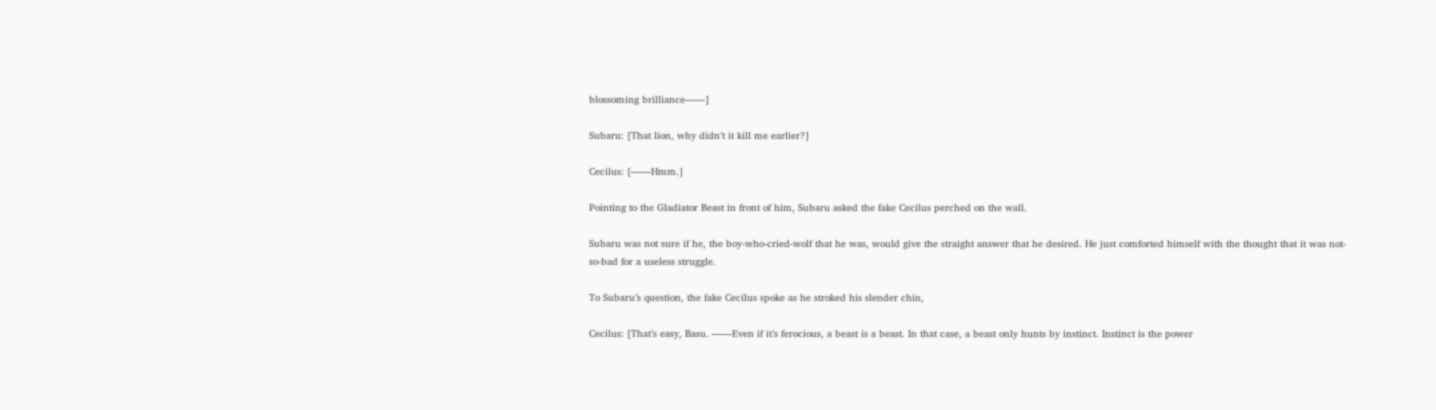blossoming brilliance――]

Subaru: [That lion, why didn’t it kill me earlier?]

Cecilus: [――Hmm.]

Pointing to the Gladiator Beast in front of him, Subaru asked the fake Cecilus perched on the wall.

Subaru was not sure if he, the boy-who-cried-wolf that he was, would give the straight answer that he desired. He just comforted himself with the thought that it was not-so-bad for a useless struggle.

To Subaru’s question, the fake Cecilus spoke as he stroked his slender chin,

Cecilus: [That’s easy, Basu. ――Even if it’s ferocious, a beast is a beast. In that case, a beast only hunts by instinct. Instinct is the power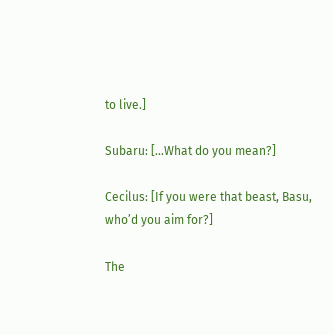to live.]

Subaru: […What do you mean?]

Cecilus: [If you were that beast, Basu, who’d you aim for?]

The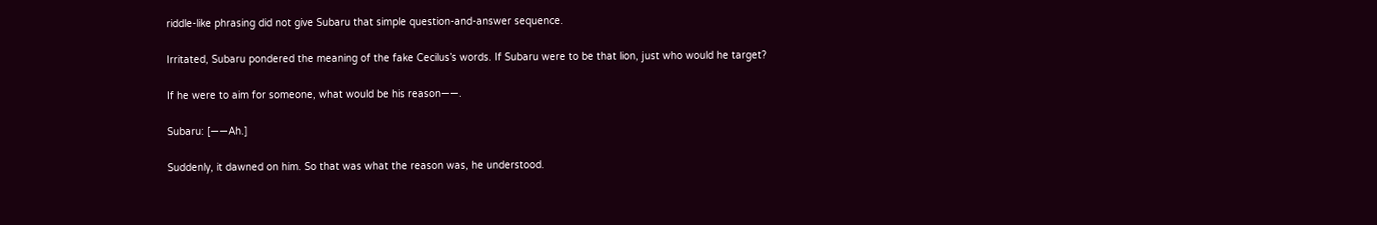riddle-like phrasing did not give Subaru that simple question-and-answer sequence.

Irritated, Subaru pondered the meaning of the fake Cecilus’s words. If Subaru were to be that lion, just who would he target?

If he were to aim for someone, what would be his reason――.

Subaru: [――Ah.]

Suddenly, it dawned on him. So that was what the reason was, he understood.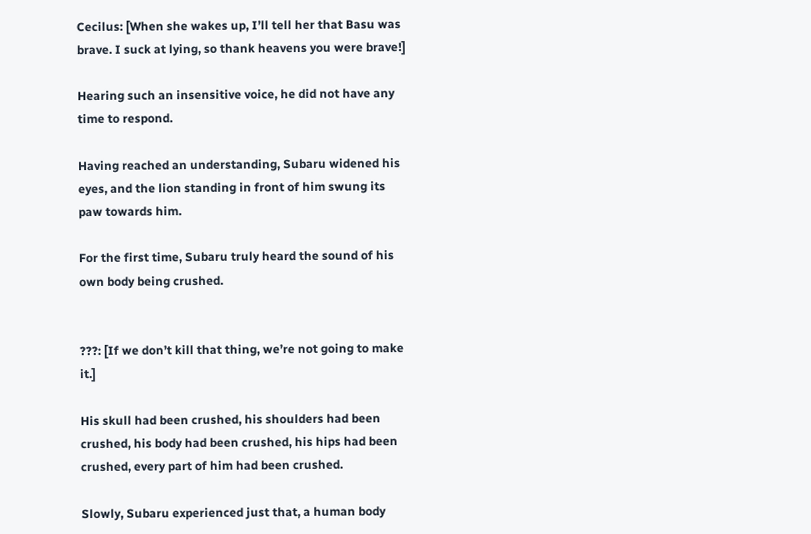Cecilus: [When she wakes up, I’ll tell her that Basu was brave. I suck at lying, so thank heavens you were brave!]

Hearing such an insensitive voice, he did not have any time to respond.

Having reached an understanding, Subaru widened his eyes, and the lion standing in front of him swung its paw towards him.

For the first time, Subaru truly heard the sound of his own body being crushed.


???: [If we don’t kill that thing, we’re not going to make it.]

His skull had been crushed, his shoulders had been crushed, his body had been crushed, his hips had been crushed, every part of him had been crushed.

Slowly, Subaru experienced just that, a human body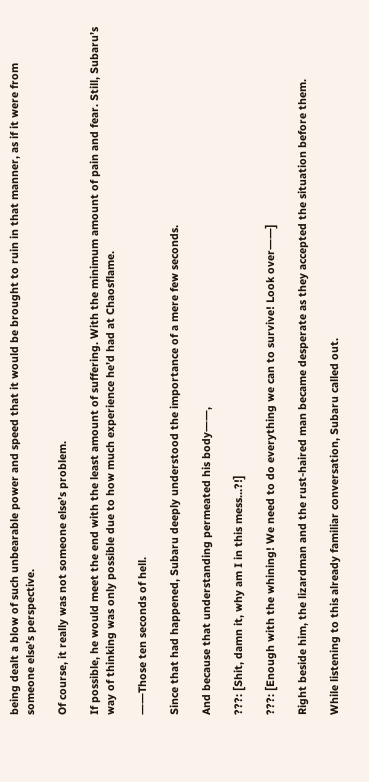being dealt a blow of such unbearable power and speed that it would be brought to ruin in that manner, as if it were from someone else’s perspective.

Of course, it really was not someone else’s problem.

If possible, he would meet the end with the least amount of suffering. With the minimum amount of pain and fear. Still, Subaru’s way of thinking was only possible due to how much experience he’d had at Chaosflame.

――Those ten seconds of hell.

Since that had happened, Subaru deeply understood the importance of a mere few seconds.

And because that understanding permeated his body――,

???: [Shit, damn it, why am I in this mess…?!]

???: [Enough with the whining! We need to do everything we can to survive! Look over――]

Right beside him, the lizardman and the rust-haired man became desperate as they accepted the situation before them.

While listening to this already familiar conversation, Subaru called out.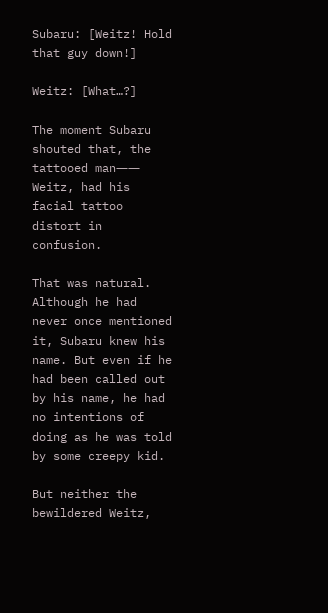Subaru: [Weitz! Hold that guy down!]

Weitz: [What…?]

The moment Subaru shouted that, the tattooed man―― Weitz, had his facial tattoo distort in confusion.

That was natural. Although he had never once mentioned it, Subaru knew his name. But even if he had been called out by his name, he had no intentions of doing as he was told by some creepy kid.

But neither the bewildered Weitz,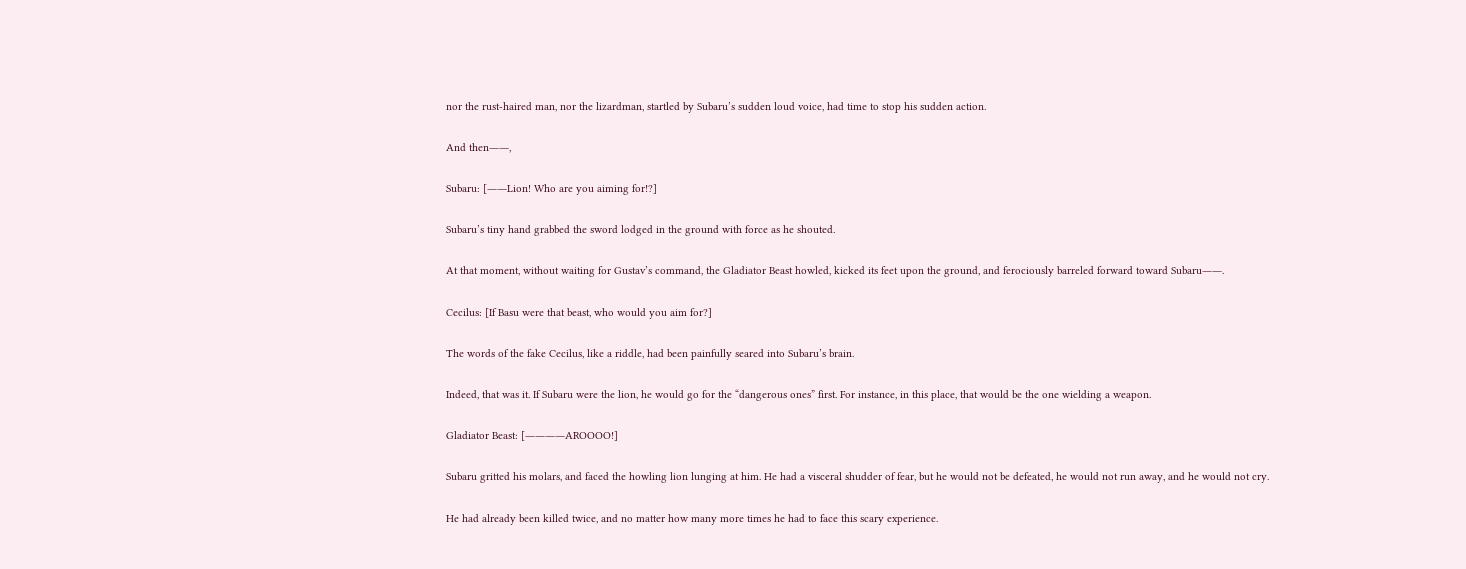nor the rust-haired man, nor the lizardman, startled by Subaru’s sudden loud voice, had time to stop his sudden action.

And then――,

Subaru: [――Lion! Who are you aiming for!?]

Subaru’s tiny hand grabbed the sword lodged in the ground with force as he shouted.

At that moment, without waiting for Gustav’s command, the Gladiator Beast howled, kicked its feet upon the ground, and ferociously barreled forward toward Subaru――.

Cecilus: [If Basu were that beast, who would you aim for?]

The words of the fake Cecilus, like a riddle, had been painfully seared into Subaru’s brain.

Indeed, that was it. If Subaru were the lion, he would go for the “dangerous ones” first. For instance, in this place, that would be the one wielding a weapon.

Gladiator Beast: [――――AROOOO!]

Subaru gritted his molars, and faced the howling lion lunging at him. He had a visceral shudder of fear, but he would not be defeated, he would not run away, and he would not cry.

He had already been killed twice, and no matter how many more times he had to face this scary experience.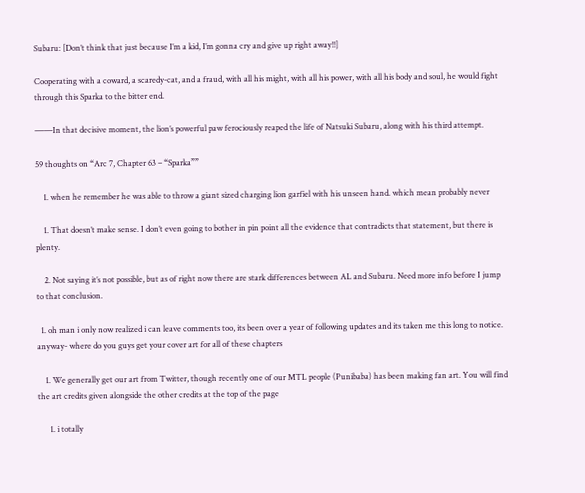Subaru: [Don’t think that just because I’m a kid, I’m gonna cry and give up right away!!]

Cooperating with a coward, a scaredy-cat, and a fraud, with all his might, with all his power, with all his body and soul, he would fight through this Sparka to the bitter end.

――In that decisive moment, the lion’s powerful paw ferociously reaped the life of Natsuki Subaru, along with his third attempt.

59 thoughts on “Arc 7, Chapter 63 – “Sparka””

    1. when he remember he was able to throw a giant sized charging lion garfiel with his unseen hand. which mean probably never

    1. That doesn’t make sense. I don’t even going to bother in pin point all the evidence that contradicts that statement, but there is plenty.

    2. Not saying it’s not possible, but as of right now there are stark differences between AL and Subaru. Need more info before I jump to that conclusion.

  1. oh man i only now realized i can leave comments too, its been over a year of following updates and its taken me this long to notice. anyway- where do you guys get your cover art for all of these chapters

    1. We generally get our art from Twitter, though recently one of our MTL people (Punibaba) has been making fan art. You will find the art credits given alongside the other credits at the top of the page

      1. i totally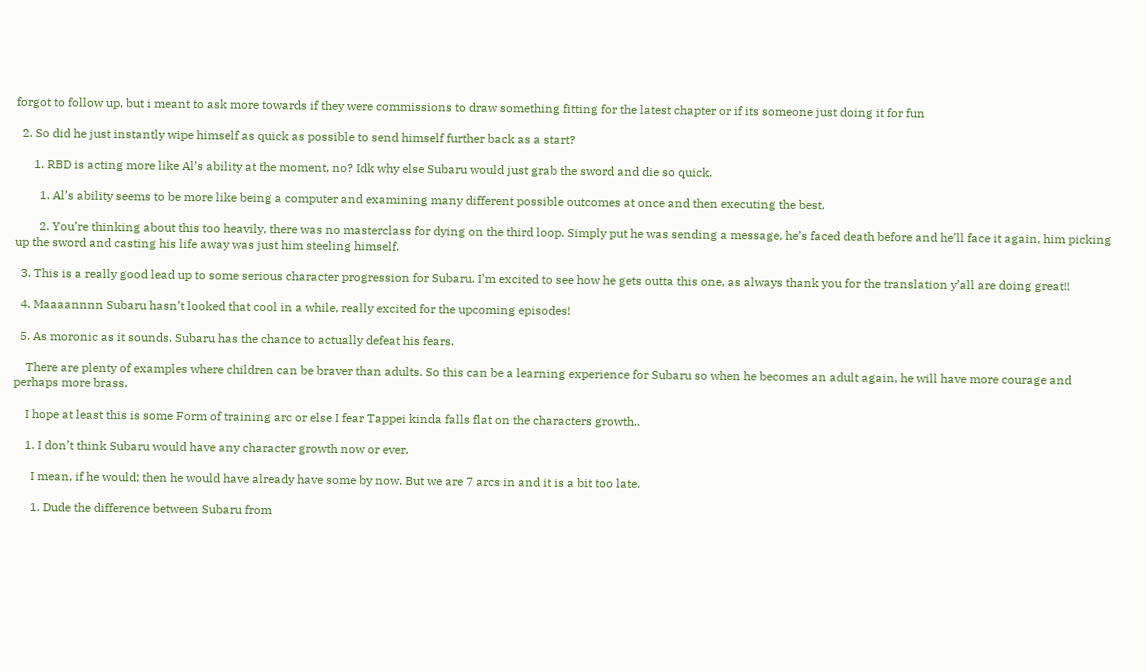forgot to follow up, but i meant to ask more towards if they were commissions to draw something fitting for the latest chapter or if its someone just doing it for fun

  2. So did he just instantly wipe himself as quick as possible to send himself further back as a start?

      1. RBD is acting more like Al’s ability at the moment, no? Idk why else Subaru would just grab the sword and die so quick.

        1. Al’s ability seems to be more like being a computer and examining many different possible outcomes at once and then executing the best.

        2. You’re thinking about this too heavily, there was no masterclass for dying on the third loop. Simply put he was sending a message, he’s faced death before and he’ll face it again, him picking up the sword and casting his life away was just him steeling himself.

  3. This is a really good lead up to some serious character progression for Subaru. I’m excited to see how he gets outta this one, as always thank you for the translation y’all are doing great!!

  4. Maaaannnn Subaru hasn’t looked that cool in a while, really excited for the upcoming episodes!

  5. As moronic as it sounds. Subaru has the chance to actually defeat his fears.

    There are plenty of examples where children can be braver than adults. So this can be a learning experience for Subaru so when he becomes an adult again, he will have more courage and perhaps more brass.

    I hope at least this is some Form of training arc or else I fear Tappei kinda falls flat on the characters growth..

    1. I don’t think Subaru would have any character growth now or ever.

      I mean, if he would; then he would have already have some by now. But we are 7 arcs in and it is a bit too late.

      1. Dude the difference between Subaru from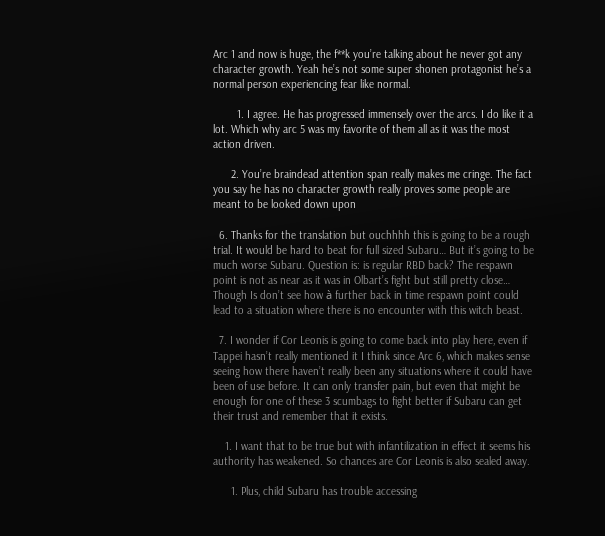Arc 1 and now is huge, the f**k you’re talking about he never got any character growth. Yeah he’s not some super shonen protagonist he’s a normal person experiencing fear like normal.

        1. I agree. He has progressed immensely over the arcs. I do like it a lot. Which why arc 5 was my favorite of them all as it was the most action driven.

      2. You’re braindead attention span really makes me cringe. The fact you say he has no character growth really proves some people are meant to be looked down upon

  6. Thanks for the translation but ouchhhh this is going to be a rough trial. It would be hard to beat for full sized Subaru… But it’s going to be much worse Subaru. Question is: is regular RBD back? The respawn point is not as near as it was in Olbart’s fight but still pretty close… Though Is don’t see how à further back in time respawn point could lead to a situation where there is no encounter with this witch beast.

  7. I wonder if Cor Leonis is going to come back into play here, even if Tappei hasn’t really mentioned it I think since Arc 6, which makes sense seeing how there haven’t really been any situations where it could have been of use before. It can only transfer pain, but even that might be enough for one of these 3 scumbags to fight better if Subaru can get their trust and remember that it exists.

    1. I want that to be true but with infantilization in effect it seems his authority has weakened. So chances are Cor Leonis is also sealed away.

      1. Plus, child Subaru has trouble accessing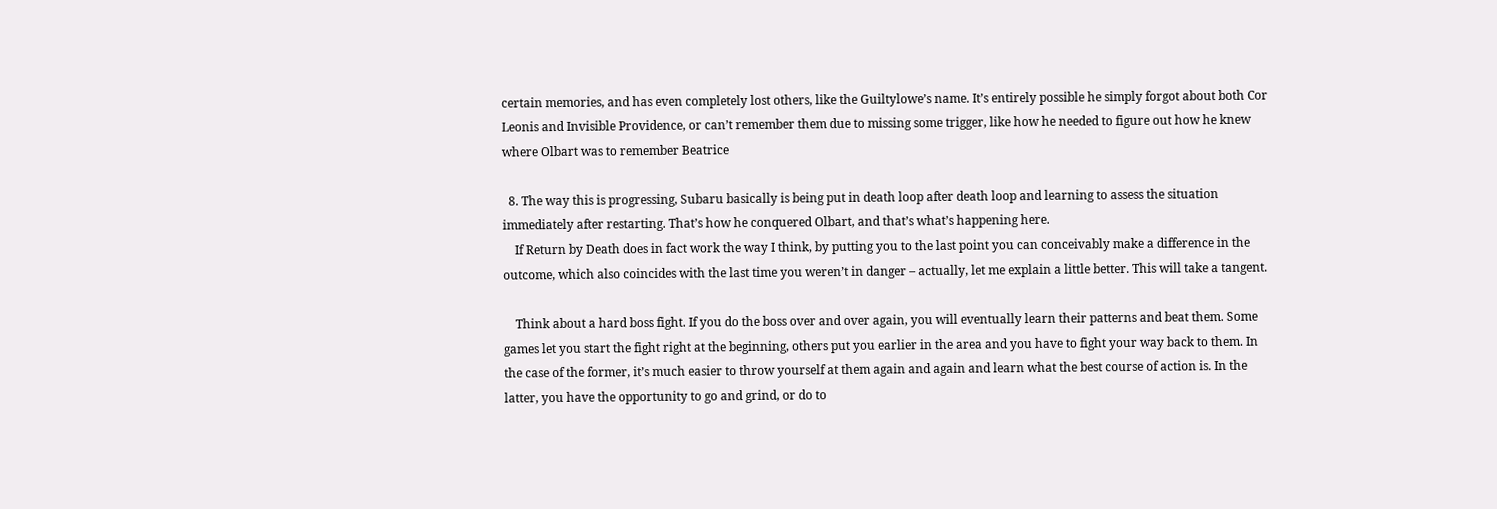certain memories, and has even completely lost others, like the Guiltylowe’s name. It’s entirely possible he simply forgot about both Cor Leonis and Invisible Providence, or can’t remember them due to missing some trigger, like how he needed to figure out how he knew where Olbart was to remember Beatrice

  8. The way this is progressing, Subaru basically is being put in death loop after death loop and learning to assess the situation immediately after restarting. That’s how he conquered Olbart, and that’s what’s happening here.
    If Return by Death does in fact work the way I think, by putting you to the last point you can conceivably make a difference in the outcome, which also coincides with the last time you weren’t in danger – actually, let me explain a little better. This will take a tangent.

    Think about a hard boss fight. If you do the boss over and over again, you will eventually learn their patterns and beat them. Some games let you start the fight right at the beginning, others put you earlier in the area and you have to fight your way back to them. In the case of the former, it’s much easier to throw yourself at them again and again and learn what the best course of action is. In the latter, you have the opportunity to go and grind, or do to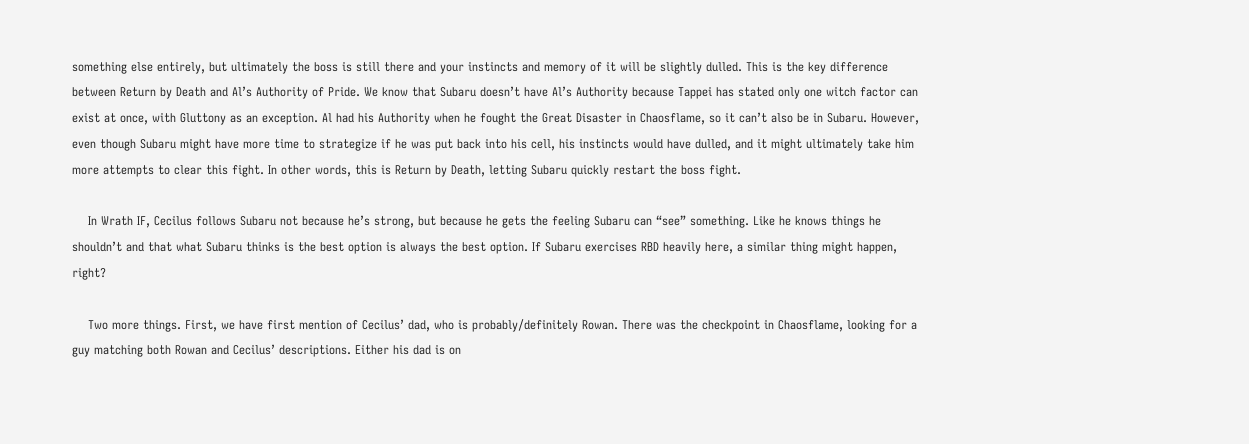something else entirely, but ultimately the boss is still there and your instincts and memory of it will be slightly dulled. This is the key difference between Return by Death and Al’s Authority of Pride. We know that Subaru doesn’t have Al’s Authority because Tappei has stated only one witch factor can exist at once, with Gluttony as an exception. Al had his Authority when he fought the Great Disaster in Chaosflame, so it can’t also be in Subaru. However, even though Subaru might have more time to strategize if he was put back into his cell, his instincts would have dulled, and it might ultimately take him more attempts to clear this fight. In other words, this is Return by Death, letting Subaru quickly restart the boss fight.

    In Wrath IF, Cecilus follows Subaru not because he’s strong, but because he gets the feeling Subaru can “see” something. Like he knows things he shouldn’t and that what Subaru thinks is the best option is always the best option. If Subaru exercises RBD heavily here, a similar thing might happen, right?

    Two more things. First, we have first mention of Cecilus’ dad, who is probably/definitely Rowan. There was the checkpoint in Chaosflame, looking for a guy matching both Rowan and Cecilus’ descriptions. Either his dad is on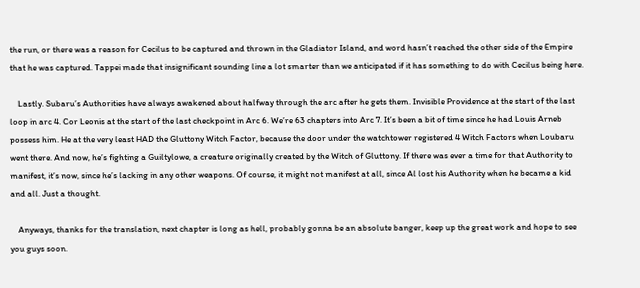the run, or there was a reason for Cecilus to be captured and thrown in the Gladiator Island, and word hasn’t reached the other side of the Empire that he was captured. Tappei made that insignificant sounding line a lot smarter than we anticipated if it has something to do with Cecilus being here.

    Lastly. Subaru’s Authorities have always awakened about halfway through the arc after he gets them. Invisible Providence at the start of the last loop in arc 4. Cor Leonis at the start of the last checkpoint in Arc 6. We’re 63 chapters into Arc 7. It’s been a bit of time since he had Louis Arneb possess him. He at the very least HAD the Gluttony Witch Factor, because the door under the watchtower registered 4 Witch Factors when Loubaru went there. And now, he’s fighting a Guiltylowe, a creature originally created by the Witch of Gluttony. If there was ever a time for that Authority to manifest, it’s now, since he’s lacking in any other weapons. Of course, it might not manifest at all, since Al lost his Authority when he became a kid and all. Just a thought.

    Anyways, thanks for the translation, next chapter is long as hell, probably gonna be an absolute banger, keep up the great work and hope to see you guys soon.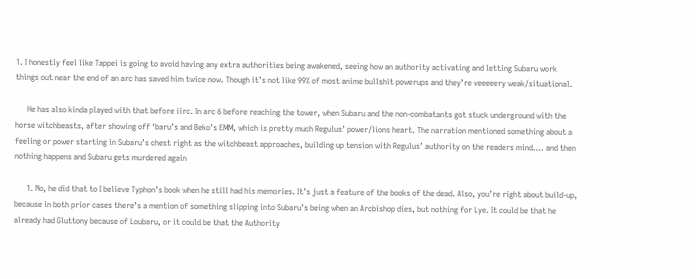1. I honestly feel like Tappei is going to avoid having any extra authorities being awakened, seeing how an authority activating and letting Subaru work things out near the end of an arc has saved him twice now. Though it’s not like 99% of most anime bullshit powerups and they’re veeeeery weak/situational.

      He has also kinda played with that before iirc. In arc 6 before reaching the tower, when Subaru and the non-combatants got stuck underground with the horse witchbeasts, after showing off ‘baru’s and Beko’s EMM, which is pretty much Regulus’ power/lions heart. The narration mentioned something about a feeling or power starting in Subaru’s chest right as the witchbeast approaches, building up tension with Regulus’ authority on the readers mind…. and then nothing happens and Subaru gets murdered again

      1. No, he did that to I believe Typhon’s book when he still had his memories. It’s just a feature of the books of the dead. Also, you’re right about build-up, because in both prior cases there’s a mention of something slipping into Subaru’s being when an Arcbishop dies, but nothing for Lye. It could be that he already had Gluttony because of Loubaru, or it could be that the Authority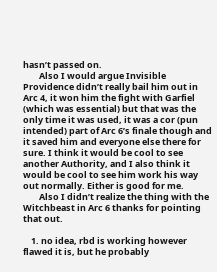hasn’t passed on.
        Also I would argue Invisible Providence didn’t really bail him out in Arc 4, it won him the fight with Garfiel (which was essential) but that was the only time it was used, it was a cor (pun intended) part of Arc 6’s finale though and it saved him and everyone else there for sure. I think it would be cool to see another Authority, and I also think it would be cool to see him work his way out normally. Either is good for me.
        Also I didn’t realize the thing with the Witchbeast in Arc 6 thanks for pointing that out.

    1. no idea, rbd is working however flawed it is, but he probably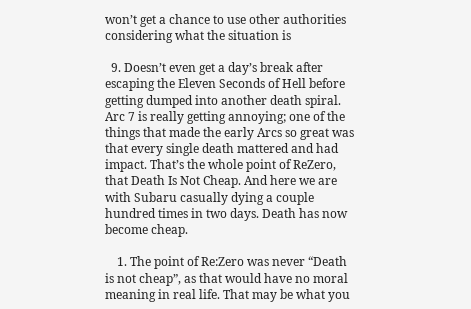won’t get a chance to use other authorities considering what the situation is

  9. Doesn’t even get a day’s break after escaping the Eleven Seconds of Hell before getting dumped into another death spiral. Arc 7 is really getting annoying; one of the things that made the early Arcs so great was that every single death mattered and had impact. That’s the whole point of ReZero, that Death Is Not Cheap. And here we are with Subaru casually dying a couple hundred times in two days. Death has now become cheap.

    1. The point of Re:Zero was never “Death is not cheap”, as that would have no moral meaning in real life. That may be what you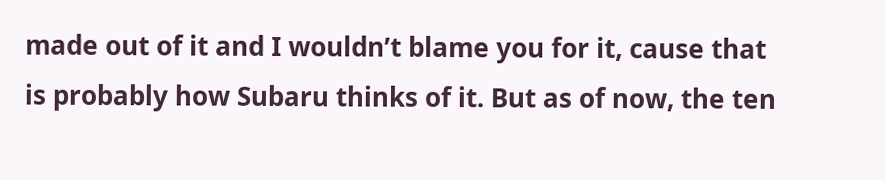made out of it and I wouldn’t blame you for it, cause that is probably how Subaru thinks of it. But as of now, the ten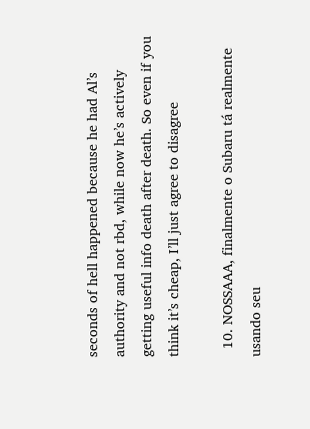seconds of hell happened because he had Al’s authority and not rbd, while now he’s actively getting useful info death after death. So even if you think it’s cheap, I’ll just agree to disagree

  10. NOSSAAA, finalmente o Subaru tá realmente usando seu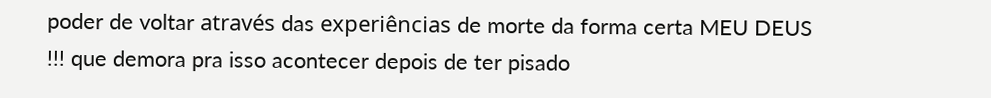poder de voltar através das experiências de morte da forma certa MEU DEUS !!! que demora pra isso acontecer depois de ter pisado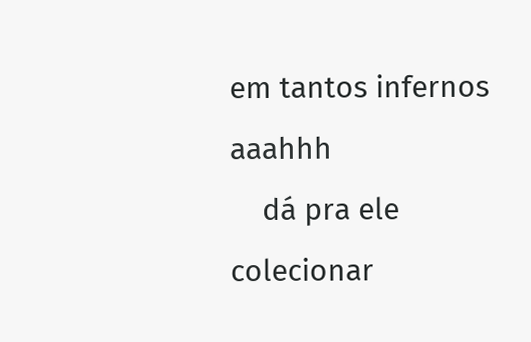em tantos infernos aaahhh
    dá pra ele colecionar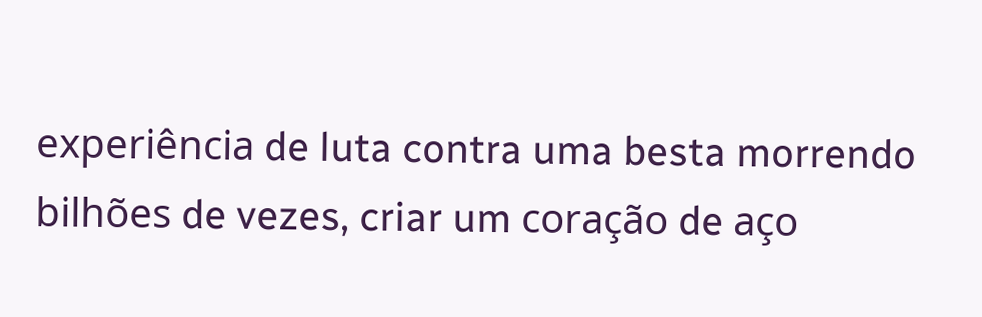experiência de luta contra uma besta morrendo bilhões de vezes, criar um coração de aço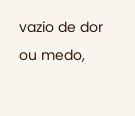vazio de dor ou medo,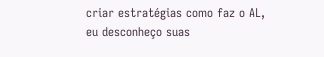criar estratégias como faz o AL, eu desconheço suas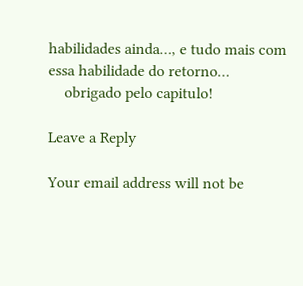habilidades ainda…, e tudo mais com essa habilidade do retorno…
    obrigado pelo capitulo!

Leave a Reply

Your email address will not be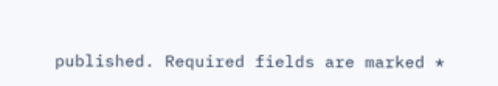published. Required fields are marked *